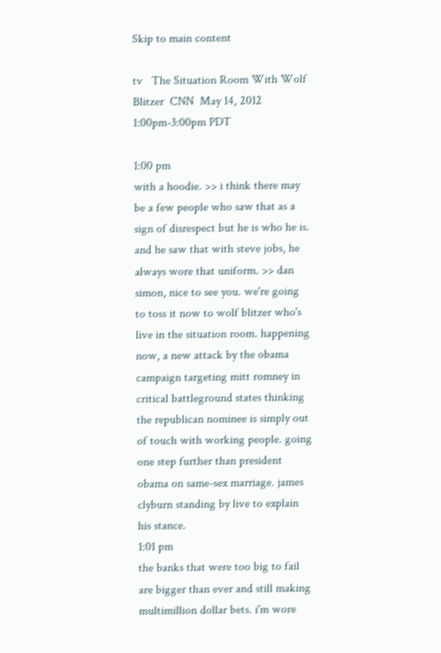Skip to main content

tv   The Situation Room With Wolf Blitzer  CNN  May 14, 2012 1:00pm-3:00pm PDT

1:00 pm
with a hoodie. >> i think there may be a few people who saw that as a sign of disrespect but he is who he is. and he saw that with steve jobs, he always wore that uniform. >> dan simon, nice to see you. we're going to toss it now to wolf blitzer who's live in the situation room. happening now, a new attack by the obama campaign targeting mitt romney in critical battleground states thinking the republican nominee is simply out of touch with working people. going one step further than president obama on same-sex marriage. james clyburn standing by live to explain his stance.
1:01 pm
the banks that were too big to fail are bigger than ever and still making multimillion dollar bets. i'm wore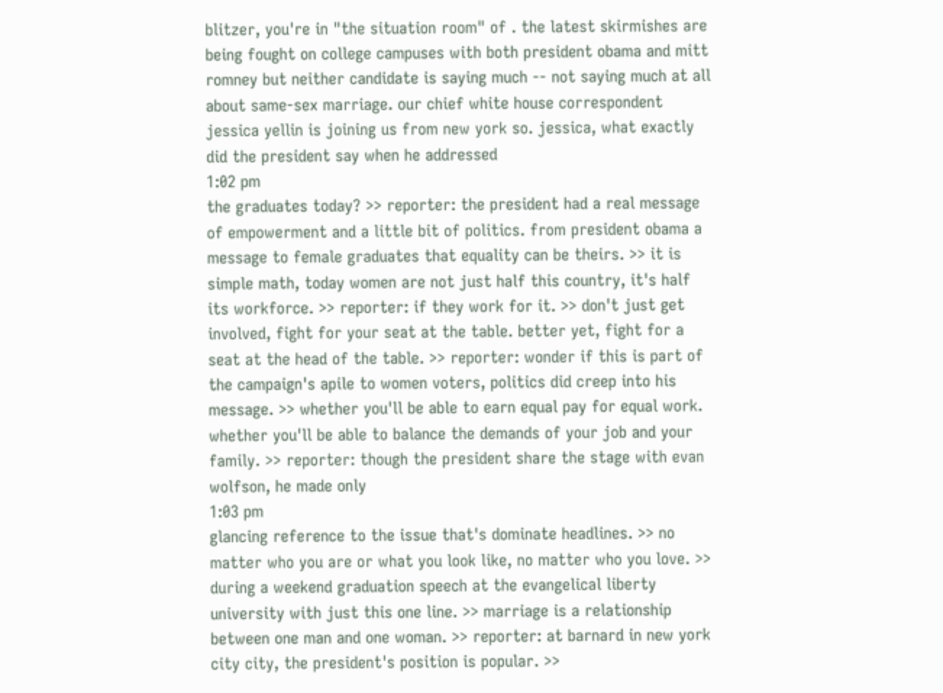blitzer, you're in "the situation room" of . the latest skirmishes are being fought on college campuses with both president obama and mitt romney but neither candidate is saying much -- not saying much at all about same-sex marriage. our chief white house correspondent jessica yellin is joining us from new york so. jessica, what exactly did the president say when he addressed
1:02 pm
the graduates today? >> reporter: the president had a real message of empowerment and a little bit of politics. from president obama a message to female graduates that equality can be theirs. >> it is simple math, today women are not just half this country, it's half its workforce. >> reporter: if they work for it. >> don't just get involved, fight for your seat at the table. better yet, fight for a seat at the head of the table. >> reporter: wonder if this is part of the campaign's apile to women voters, politics did creep into his message. >> whether you'll be able to earn equal pay for equal work. whether you'll be able to balance the demands of your job and your family. >> reporter: though the president share the stage with evan wolfson, he made only
1:03 pm
glancing reference to the issue that's dominate headlines. >> no matter who you are or what you look like, no matter who you love. >> during a weekend graduation speech at the evangelical liberty university with just this one line. >> marriage is a relationship between one man and one woman. >> reporter: at barnard in new york city city, the president's position is popular. >>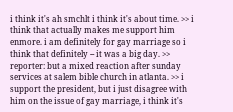i think it's ah smchlt i think it's about time. >> i think that actually makes me support him enmore. i am definitely for gay marriage so i think that definitely -- it was a big day. >> reporter: but a mixed reaction after sunday services at salem bible church in atlanta. >> i support the president, but i just disagree with him on the issue of gay marriage, i think it's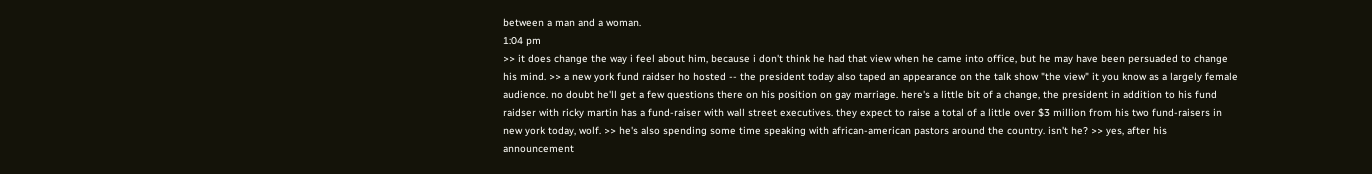between a man and a woman.
1:04 pm
>> it does change the way i feel about him, because i don't think he had that view when he came into office, but he may have been persuaded to change his mind. >> a new york fund raidser ho hosted -- the president today also taped an appearance on the talk show "the view" it you know as a largely female audience. no doubt he'll get a few questions there on his position on gay marriage. here's a little bit of a change, the president in addition to his fund raidser with ricky martin has a fund-raiser with wall street executives. they expect to raise a total of a little over $3 million from his two fund-raisers in new york today, wolf. >> he's also spending some time speaking with african-american pastors around the country. isn't he? >> yes, after his announcement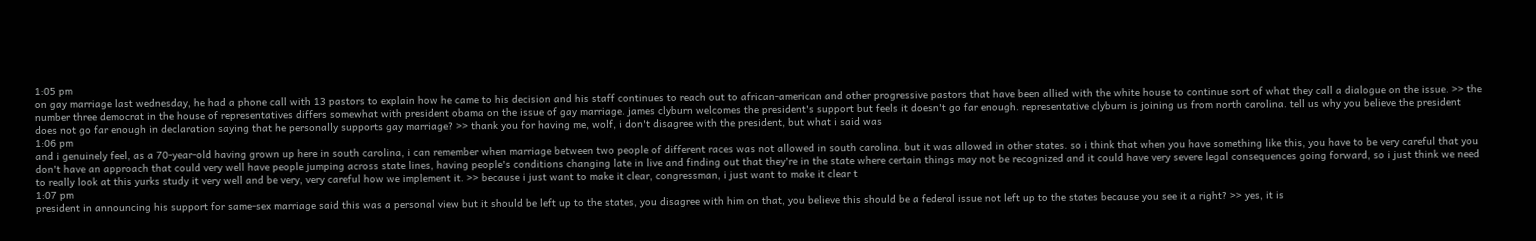1:05 pm
on gay marriage last wednesday, he had a phone call with 13 pastors to explain how he came to his decision and his staff continues to reach out to african-american and other progressive pastors that have been allied with the white house to continue sort of what they call a dialogue on the issue. >> the number three democrat in the house of representatives differs somewhat with president obama on the issue of gay marriage. james clyburn welcomes the president's support but feels it doesn't go far enough. representative clyburn is joining us from north carolina. tell us why you believe the president does not go far enough in declaration saying that he personally supports gay marriage? >> thank you for having me, wolf, i don't disagree with the president, but what i said was
1:06 pm
and i genuinely feel, as a 70-year-old having grown up here in south carolina, i can remember when marriage between two people of different races was not allowed in south carolina. but it was allowed in other states. so i think that when you have something like this, you have to be very careful that you don't have an approach that could very well have people jumping across state lines, having people's conditions changing late in live and finding out that they're in the state where certain things may not be recognized and it could have very severe legal consequences going forward, so i just think we need to really look at this yurks study it very well and be very, very careful how we implement it. >> because i just want to make it clear, congressman, i just want to make it clear t
1:07 pm
president in announcing his support for same-sex marriage said this was a personal view but it should be left up to the states, you disagree with him on that, you believe this should be a federal issue not left up to the states because you see it a right? >> yes, it is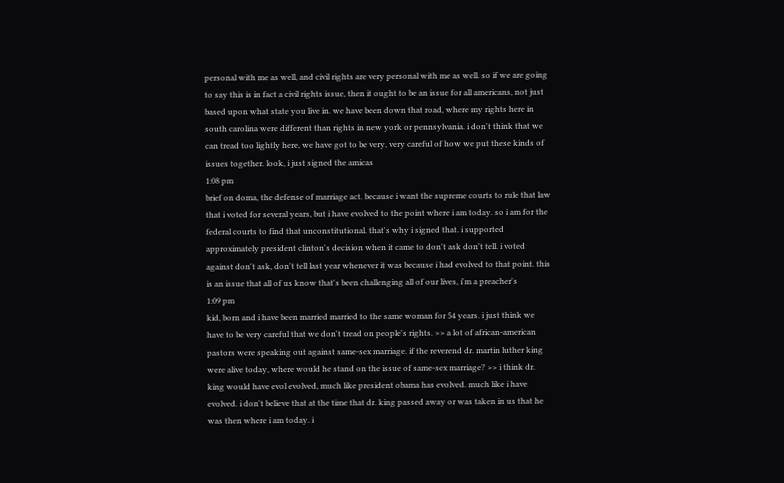personal with me as well, and civil rights are very personal with me as well. so if we are going to say this is in fact a civil rights issue, then it ought to be an issue for all americans, not just based upon what state you live in. we have been down that road, where my rights here in south carolina were different than rights in new york or pennsylvania. i don't think that we can tread too lightly here, we have got to be very, very careful of how we put these kinds of issues together. look, i just signed the amicas
1:08 pm
brief on doma, the defense of marriage act. because i want the supreme courts to rule that law that i voted for several years, but i have evolved to the point where i am today. so i am for the federal courts to find that unconstitutional. that's why i signed that. i supported approximately president clinton's decision when it came to don't ask don't tell. i voted against don't ask, don't tell last year whenever it was because i had evolved to that point. this is an issue that all of us know that's been challenging all of our lives, i'm a preacher's
1:09 pm
kid, born and i have been married married to the same woman for 54 years. i just think we have to be very careful that we don't tread on people's rights. >> a lot of african-american pastors were speaking out against same-sex marriage. if the reverend dr. martin luther king were alive today, where would he stand on the issue of same-sex marriage? >> i think dr. king would have evol evolved, much like president obama has evolved. much like i have evolved. i don't believe that at the time that dr. king passed away or was taken in us that he was then where i am today. i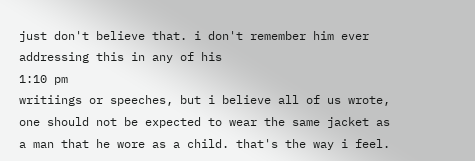just don't believe that. i don't remember him ever addressing this in any of his
1:10 pm
writiings or speeches, but i believe all of us wrote, one should not be expected to wear the same jacket as a man that he wore as a child. that's the way i feel.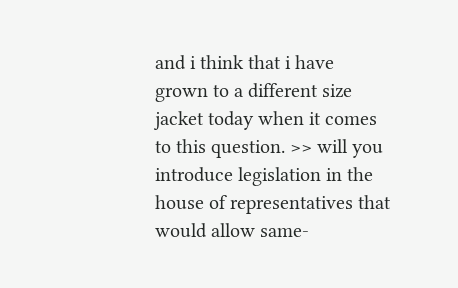and i think that i have grown to a different size jacket today when it comes to this question. >> will you introduce legislation in the house of representatives that would allow same-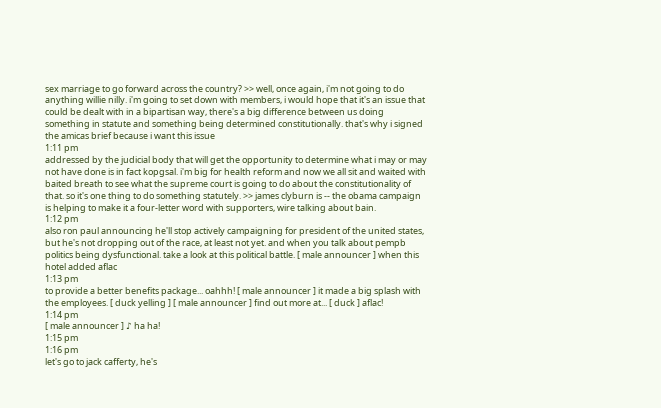sex marriage to go forward across the country? >> well, once again, i'm not going to do anything willie nilly. i'm going to set down with members, i would hope that it's an issue that could be dealt with in a bipartisan way, there's a big difference between us doing something in statute and something being determined constitutionally. that's why i signed the amicas brief because i want this issue
1:11 pm
addressed by the judicial body that will get the opportunity to determine what i may or may not have done is in fact kopgsal. i'm big for health reform and now we all sit and waited with baited breath to see what the supreme court is going to do about the constitutionality of that. so it's one thing to do something statutely. >> james clyburn is -- the obama campaign is helping to make it a four-letter word with supporters, wire talking about bain.
1:12 pm
also ron paul announcing he'll stop actively campaigning for president of the united states, but he's not dropping out of the race, at least not yet. and when you talk about pempb politics being dysfunctional. take a look at this political battle. [ male announcer ] when this hotel added aflac
1:13 pm
to provide a better benefits package... oahhh! [ male announcer ] it made a big splash with the employees. [ duck yelling ] [ male announcer ] find out more at... [ duck ] aflac!
1:14 pm
[ male announcer ] ♪ ha ha!
1:15 pm
1:16 pm
let's go to jack cafferty, he's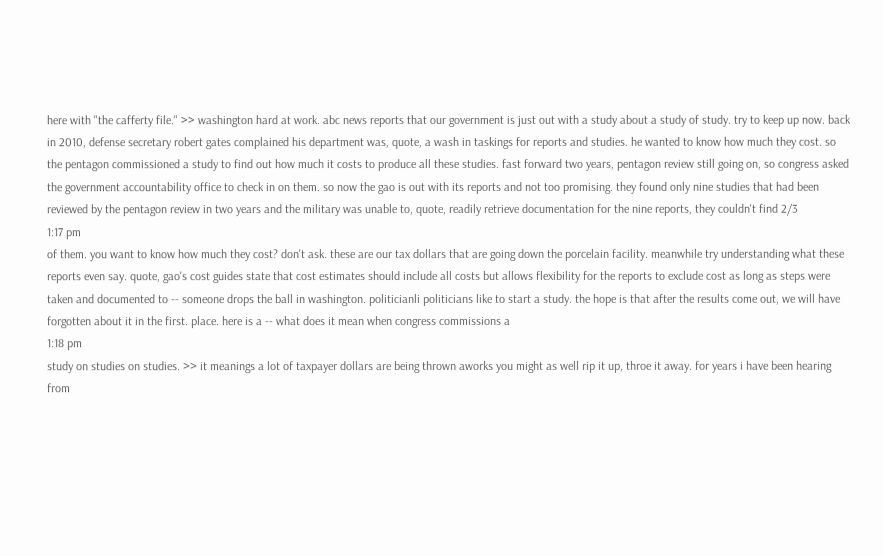here with "the cafferty file." >> washington hard at work. abc news reports that our government is just out with a study about a study of study. try to keep up now. back in 2010, defense secretary robert gates complained his department was, quote, a wash in taskings for reports and studies. he wanted to know how much they cost. so the pentagon commissioned a study to find out how much it costs to produce all these studies. fast forward two years, pentagon review still going on, so congress asked the government accountability office to check in on them. so now the gao is out with its reports and not too promising. they found only nine studies that had been reviewed by the pentagon review in two years and the military was unable to, quote, readily retrieve documentation for the nine reports, they couldn't find 2/3
1:17 pm
of them. you want to know how much they cost? don't ask. these are our tax dollars that are going down the porcelain facility. meanwhile try understanding what these reports even say. quote, gao's cost guides state that cost estimates should include all costs but allows flexibility for the reports to exclude cost as long as steps were taken and documented to -- someone drops the ball in washington. politicianli politicians like to start a study. the hope is that after the results come out, we will have forgotten about it in the first. place. here is a -- what does it mean when congress commissions a
1:18 pm
study on studies on studies. >> it meanings a lot of taxpayer dollars are being thrown aworks you might as well rip it up, throe it away. for years i have been hearing from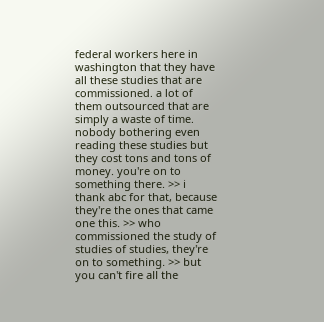federal workers here in washington that they have all these studies that are commissioned. a lot of them outsourced that are simply a waste of time. nobody bothering even reading these studies but they cost tons and tons of money. you're on to something there. >> i thank abc for that, because they're the ones that came one this. >> who commissioned the study of studies of studies, they're on to something. >> but you can't fire all the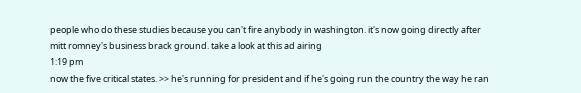people who do these studies because you can't fire anybody in washington. it's now going directly after mitt romney's business brack ground. take a look at this ad airing
1:19 pm
now the five critical states. >> he's running for president and if he's going run the country the way he ran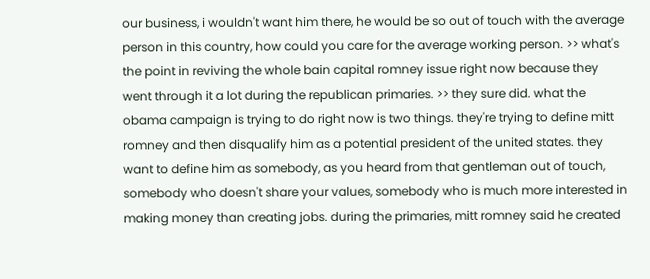our business, i wouldn't want him there, he would be so out of touch with the average person in this country, how could you care for the average working person. >> what's the point in reviving the whole bain capital romney issue right now because they went through it a lot during the republican primaries. >> they sure did. what the obama campaign is trying to do right now is two things. they're trying to define mitt romney and then disqualify him as a potential president of the united states. they want to define him as somebody, as you heard from that gentleman out of touch, somebody who doesn't share your values, somebody who is much more interested in making money than creating jobs. during the primaries, mitt romney said he created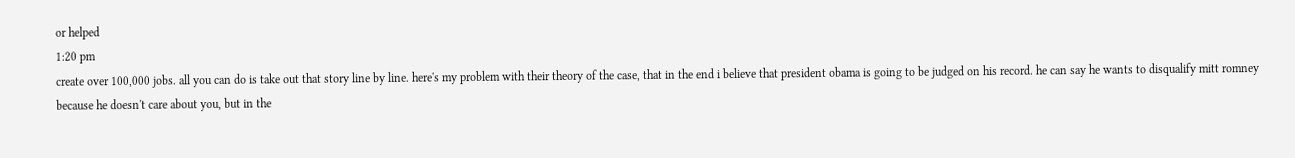or helped
1:20 pm
create over 100,000 jobs. all you can do is take out that story line by line. here's my problem with their theory of the case, that in the end i believe that president obama is going to be judged on his record. he can say he wants to disqualify mitt romney because he doesn't care about you, but in the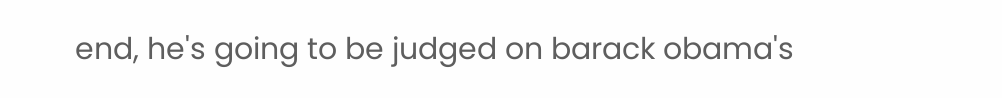end, he's going to be judged on barack obama's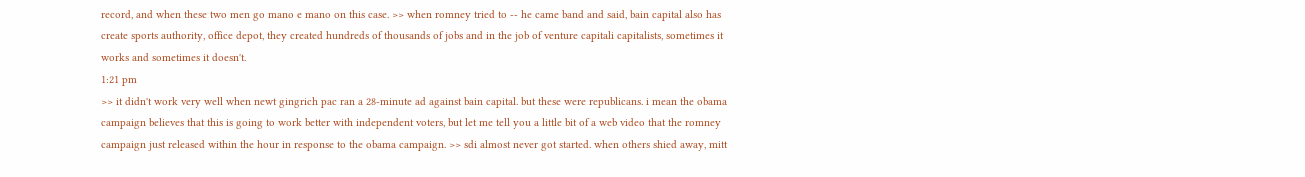record, and when these two men go mano e mano on this case. >> when romney tried to -- he came band and said, bain capital also has create sports authority, office depot, they created hundreds of thousands of jobs and in the job of venture capitali capitalists, sometimes it works and sometimes it doesn't.
1:21 pm
>> it didn't work very well when newt gingrich pac ran a 28-minute ad against bain capital. but these were republicans. i mean the obama campaign believes that this is going to work better with independent voters, but let me tell you a little bit of a web video that the romney campaign just released within the hour in response to the obama campaign. >> sdi almost never got started. when others shied away, mitt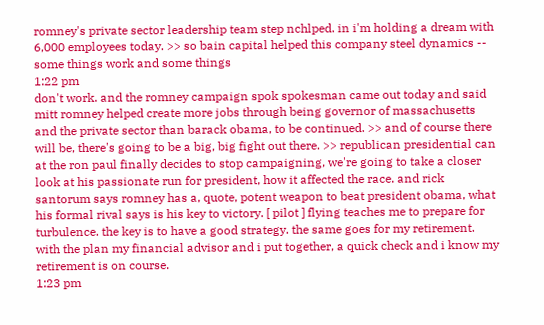romney's private sector leadership team step nchlped. in i'm holding a dream with 6,000 employees today. >> so bain capital helped this company steel dynamics -- some things work and some things
1:22 pm
don't work. and the romney campaign spok spokesman came out today and said mitt romney helped create more jobs through being governor of massachusetts and the private sector than barack obama, to be continued. >> and of course there will be, there's going to be a big, big fight out there. >> republican presidential can at the ron paul finally decides to stop campaigning, we're going to take a closer look at his passionate run for president, how it affected the race. and rick santorum says romney has a, quote, potent weapon to beat president obama, what his formal rival says is his key to victory. [ pilot ] flying teaches me to prepare for turbulence. the key is to have a good strategy. the same goes for my retirement. with the plan my financial advisor and i put together, a quick check and i know my retirement is on course.
1:23 pm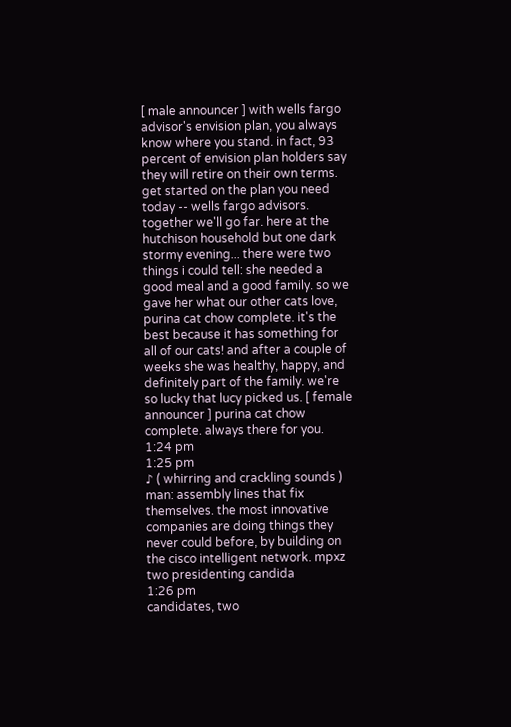[ male announcer ] with wells fargo advisor's envision plan, you always know where you stand. in fact, 93 percent of envision plan holders say they will retire on their own terms. get started on the plan you need today -- wells fargo advisors. together we'll go far. here at the hutchison household but one dark stormy evening... there were two things i could tell: she needed a good meal and a good family. so we gave her what our other cats love, purina cat chow complete. it's the best because it has something for all of our cats! and after a couple of weeks she was healthy, happy, and definitely part of the family. we're so lucky that lucy picked us. [ female announcer ] purina cat chow complete. always there for you.
1:24 pm
1:25 pm
♪ ( whirring and crackling sounds ) man: assembly lines that fix themselves. the most innovative companies are doing things they never could before, by building on the cisco intelligent network. mpxz two presidenting candida
1:26 pm
candidates, two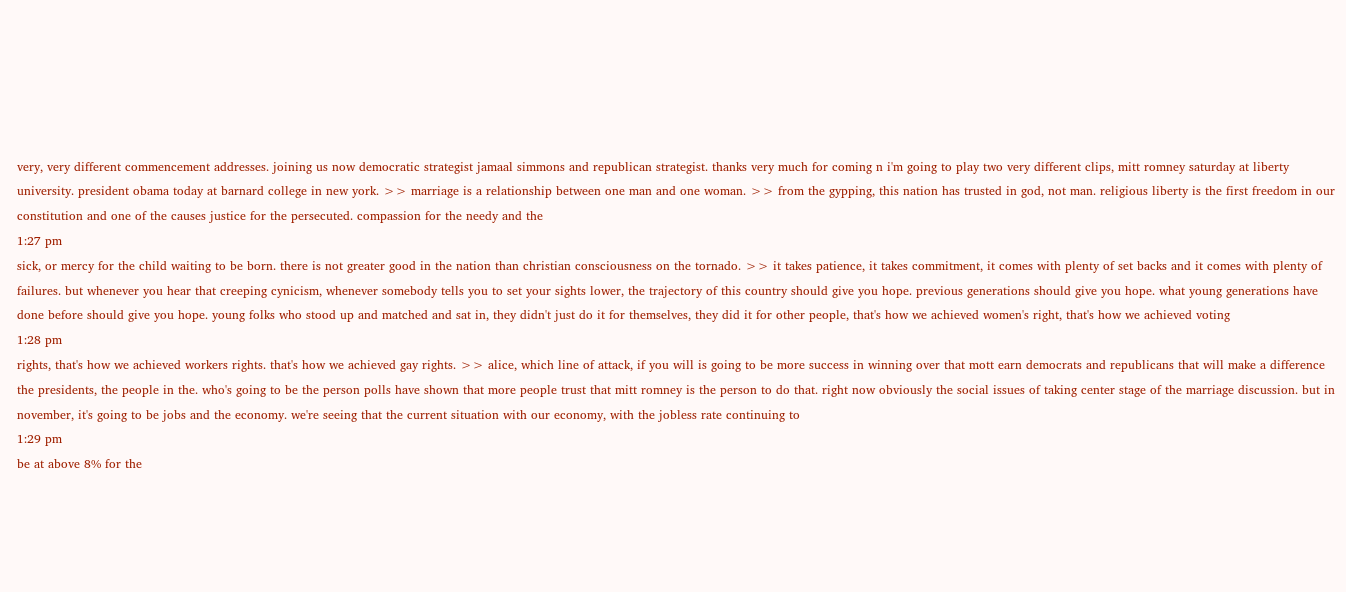very, very different commencement addresses. joining us now democratic strategist jamaal simmons and republican strategist. thanks very much for coming n i'm going to play two very different clips, mitt romney saturday at liberty university. president obama today at barnard college in new york. >> marriage is a relationship between one man and one woman. >> from the gypping, this nation has trusted in god, not man. religious liberty is the first freedom in our constitution and one of the causes justice for the persecuted. compassion for the needy and the
1:27 pm
sick, or mercy for the child waiting to be born. there is not greater good in the nation than christian consciousness on the tornado. >> it takes patience, it takes commitment, it comes with plenty of set backs and it comes with plenty of failures. but whenever you hear that creeping cynicism, whenever somebody tells you to set your sights lower, the trajectory of this country should give you hope. previous generations should give you hope. what young generations have done before should give you hope. young folks who stood up and matched and sat in, they didn't just do it for themselves, they did it for other people, that's how we achieved women's right, that's how we achieved voting
1:28 pm
rights, that's how we achieved workers rights. that's how we achieved gay rights. >> alice, which line of attack, if you will is going to be more success in winning over that mott earn democrats and republicans that will make a difference the presidents, the people in the. who's going to be the person polls have shown that more people trust that mitt romney is the person to do that. right now obviously the social issues of taking center stage of the marriage discussion. but in november, it's going to be jobs and the economy. we're seeing that the current situation with our economy, with the jobless rate continuing to
1:29 pm
be at above 8% for the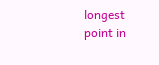longest point in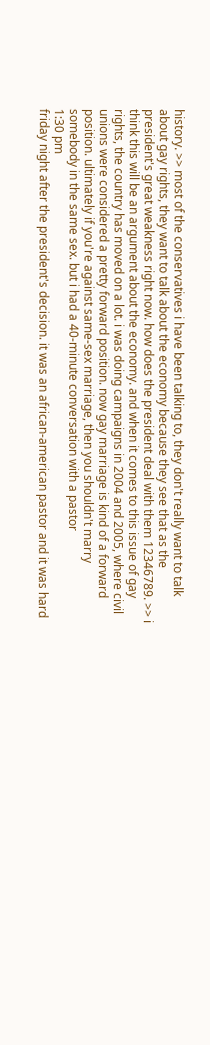history. >> most of the conservatives i have been talking to, they don't really want to talk about gay rights, they want to talk about the economy because they see that as the president's great weakness right now. how does the president deal with them 12346789. >> i think this will be an argument about the economy. and when it comes to this issue of gay rights, the country has moved on a lot. i was doing campaigns in 2004 and 2005, where civil unions were considered a pretty forward position. now gay marriage is kind of a forward position. ultimately if you're against same-sex marriage, then you shouldn't marry somebody in the same sex. but i had a 40-minute conversation with a pastor
1:30 pm
friday night after the president's decision. it was an african-american pastor and it was hard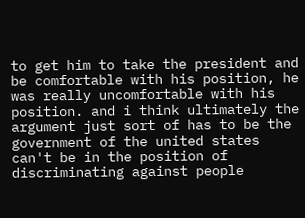to get him to take the president and be comfortable with his position, he was really uncomfortable with his position. and i think ultimately the argument just sort of has to be the government of the united states can't be in the position of discriminating against people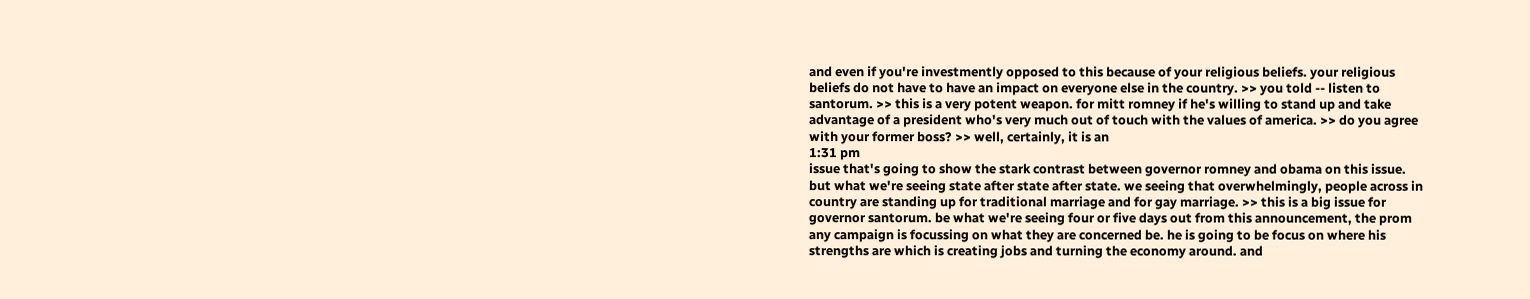and even if you're investmently opposed to this because of your religious beliefs. your religious beliefs do not have to have an impact on everyone else in the country. >> you told -- listen to santorum. >> this is a very potent weapon. for mitt romney if he's willing to stand up and take advantage of a president who's very much out of touch with the values of america. >> do you agree with your former boss? >> well, certainly, it is an
1:31 pm
issue that's going to show the stark contrast between governor romney and obama on this issue. but what we're seeing state after state after state. we seeing that overwhelmingly, people across in country are standing up for traditional marriage and for gay marriage. >> this is a big issue for governor santorum. be what we're seeing four or five days out from this announcement, the prom any campaign is focussing on what they are concerned be. he is going to be focus on where his strengths are which is creating jobs and turning the economy around. and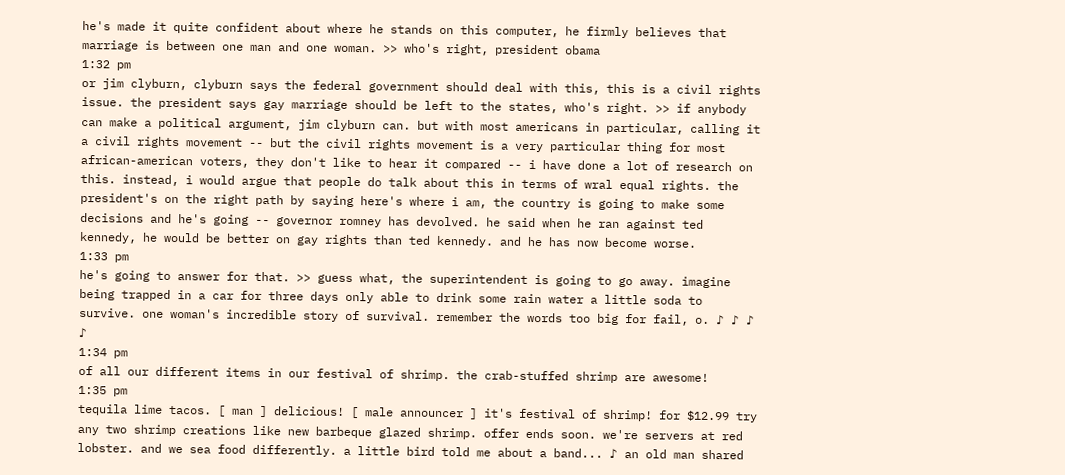he's made it quite confident about where he stands on this computer, he firmly believes that marriage is between one man and one woman. >> who's right, president obama
1:32 pm
or jim clyburn, clyburn says the federal government should deal with this, this is a civil rights issue. the president says gay marriage should be left to the states, who's right. >> if anybody can make a political argument, jim clyburn can. but with most americans in particular, calling it a civil rights movement -- but the civil rights movement is a very particular thing for most african-american voters, they don't like to hear it compared -- i have done a lot of research on this. instead, i would argue that people do talk about this in terms of wral equal rights. the president's on the right path by saying here's where i am, the country is going to make some decisions and he's going -- governor romney has devolved. he said when he ran against ted kennedy, he would be better on gay rights than ted kennedy. and he has now become worse.
1:33 pm
he's going to answer for that. >> guess what, the superintendent is going to go away. imagine being trapped in a car for three days only able to drink some rain water a little soda to survive. one woman's incredible story of survival. remember the words too big for fail, o. ♪ ♪ ♪ ♪
1:34 pm
of all our different items in our festival of shrimp. the crab-stuffed shrimp are awesome!
1:35 pm
tequila lime tacos. [ man ] delicious! [ male announcer ] it's festival of shrimp! for $12.99 try any two shrimp creations like new barbeque glazed shrimp. offer ends soon. we're servers at red lobster. and we sea food differently. a little bird told me about a band... ♪ an old man shared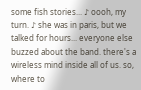some fish stories... ♪ oooh, my turn. ♪ she was in paris, but we talked for hours... everyone else buzzed about the band. there's a wireless mind inside all of us. so, where to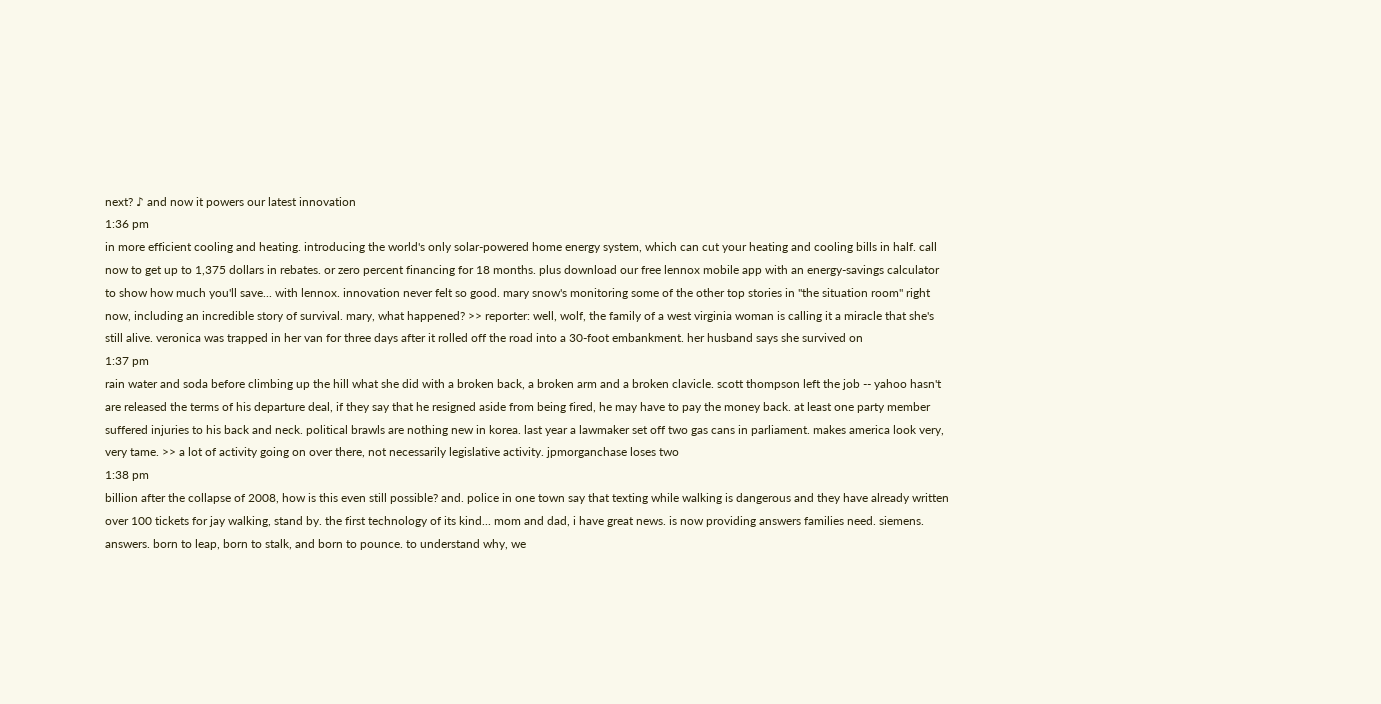next? ♪ and now it powers our latest innovation
1:36 pm
in more efficient cooling and heating. introducing the world's only solar-powered home energy system, which can cut your heating and cooling bills in half. call now to get up to 1,375 dollars in rebates. or zero percent financing for 18 months. plus download our free lennox mobile app with an energy-savings calculator to show how much you'll save... with lennox. innovation never felt so good. mary snow's monitoring some of the other top stories in "the situation room" right now, including an incredible story of survival. mary, what happened? >> reporter: well, wolf, the family of a west virginia woman is calling it a miracle that she's still alive. veronica was trapped in her van for three days after it rolled off the road into a 30-foot embankment. her husband says she survived on
1:37 pm
rain water and soda before climbing up the hill what she did with a broken back, a broken arm and a broken clavicle. scott thompson left the job -- yahoo hasn't are released the terms of his departure deal, if they say that he resigned aside from being fired, he may have to pay the money back. at least one party member suffered injuries to his back and neck. political brawls are nothing new in korea. last year a lawmaker set off two gas cans in parliament. makes america look very, very tame. >> a lot of activity going on over there, not necessarily legislative activity. jpmorganchase loses two
1:38 pm
billion after the collapse of 2008, how is this even still possible? and. police in one town say that texting while walking is dangerous and they have already written over 100 tickets for jay walking, stand by. the first technology of its kind... mom and dad, i have great news. is now providing answers families need. siemens. answers. born to leap, born to stalk, and born to pounce. to understand why, we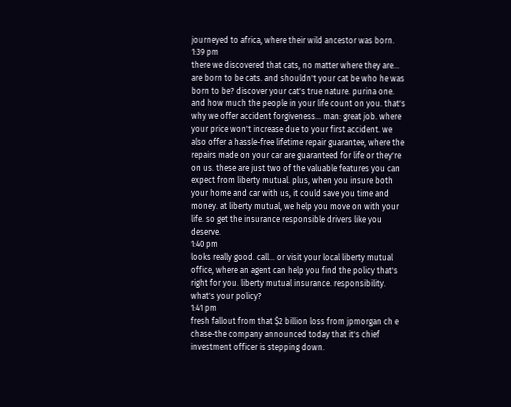journeyed to africa, where their wild ancestor was born.
1:39 pm
there we discovered that cats, no matter where they are... are born to be cats. and shouldn't your cat be who he was born to be? discover your cat's true nature. purina one. and how much the people in your life count on you. that's why we offer accident forgiveness... man: great job. where your price won't increase due to your first accident. we also offer a hassle-free lifetime repair guarantee, where the repairs made on your car are guaranteed for life or they're on us. these are just two of the valuable features you can expect from liberty mutual. plus, when you insure both your home and car with us, it could save you time and money. at liberty mutual, we help you move on with your life. so get the insurance responsible drivers like you deserve.
1:40 pm
looks really good. call... or visit your local liberty mutual office, where an agent can help you find the policy that's right for you. liberty mutual insurance. responsibility. what's your policy?
1:41 pm
fresh fallout from that $2 billion loss from jpmorgan ch e chase-the company announced today that it's chief investment officer is stepping down.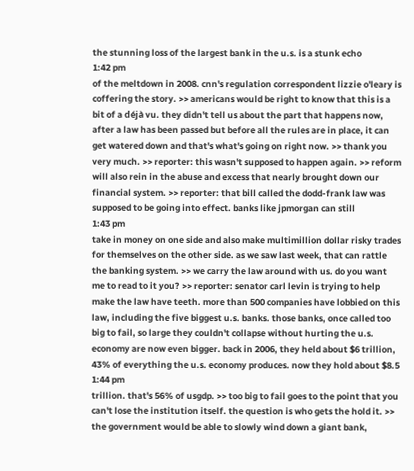the stunning loss of the largest bank in the u.s. is a stunk echo
1:42 pm
of the meltdown in 2008. cnn's regulation correspondent lizzie o'leary is coffering the story. >> americans would be right to know that this is a bit of a déjà vu. they didn't tell us about the part that happens now, after a law has been passed but before all the rules are in place, it can get watered down and that's what's going on right now. >> thank you very much. >> reporter: this wasn't supposed to happen again. >> reform will also rein in the abuse and excess that nearly brought down our financial system. >> reporter: that bill called the dodd-frank law was supposed to be going into effect. banks like jpmorgan can still
1:43 pm
take in money on one side and also make multimillion dollar risky trades for themselves on the other side. as we saw last week, that can rattle the banking system. >> we carry the law around with us. do you want me to read to it you? >> reporter: senator carl levin is trying to help make the law have teeth. more than 500 companies have lobbied on this law, including the five biggest u.s. banks. those banks, once called too big to fail, so large they couldn't collapse without hurting the u.s. economy are now even bigger. back in 2006, they held about $6 trillion, 43% of everything the u.s. economy produces. now they hold about $8.5
1:44 pm
trillion. that's 56% of usgdp. >> too big to fail goes to the point that you can't lose the institution itself. the question is who gets the hold it. >> the government would be able to slowly wind down a giant bank,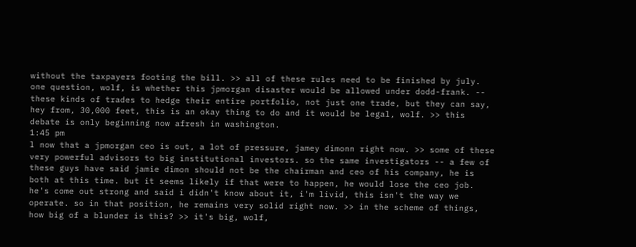without the taxpayers footing the bill. >> all of these rules need to be finished by july. one question, wolf, is whether this jpmorgan disaster would be allowed under dodd-frank. -- these kinds of trades to hedge their entire portfolio, not just one trade, but they can say, hey from, 30,000 feet, this is an okay thing to do and it would be legal, wolf. >> this debate is only beginning now afresh in washington.
1:45 pm
l now that a jpmorgan ceo is out, a lot of pressure, jamey dimonn right now. >> some of these very powerful advisors to big institutional investors. so the same investigators -- a few of these guys have said jamie dimon should not be the chairman and ceo of his company, he is both at this time. but it seems likely if that were to happen, he would lose the ceo job. he's come out strong and said i didn't know about it, i'm livid, this isn't the way we operate. so in that position, he remains very solid right now. >> in the scheme of things, how big of a blunder is this? >> it's big, wolf,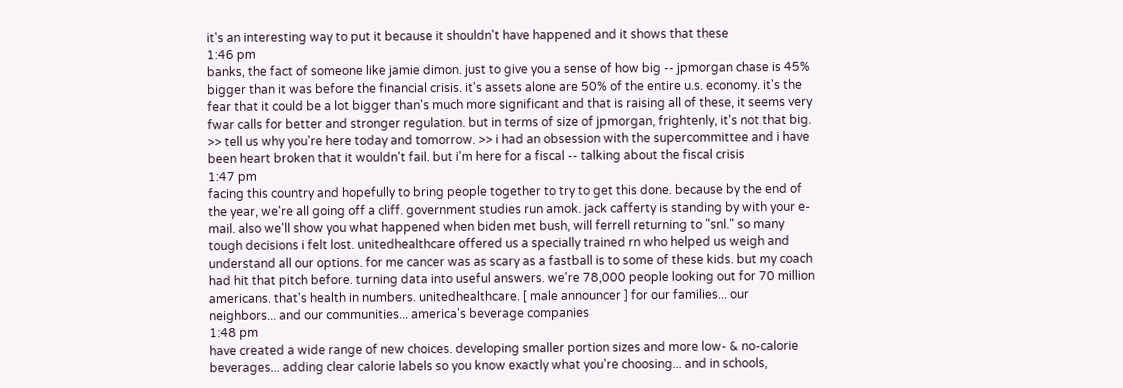it's an interesting way to put it because it shouldn't have happened and it shows that these
1:46 pm
banks, the fact of someone like jamie dimon. just to give you a sense of how big -- jpmorgan chase is 45% bigger than it was before the financial crisis. it's assets alone are 50% of the entire u.s. economy. it's the fear that it could be a lot bigger than's much more significant and that is raising all of these, it seems very fwar calls for better and stronger regulation. but in terms of size of jpmorgan, frightenly, it's not that big. >> tell us why you're here today and tomorrow. >> i had an obsession with the supercommittee and i have been heart broken that it wouldn't fail. but i'm here for a fiscal -- talking about the fiscal crisis
1:47 pm
facing this country and hopefully to bring people together to try to get this done. because by the end of the year, we're all going off a cliff. government studies run amok. jack cafferty is standing by with your e-mail. also we'll show you what happened when biden met bush, will ferrell returning to "snl." so many tough decisions i felt lost. unitedhealthcare offered us a specially trained rn who helped us weigh and understand all our options. for me cancer was as scary as a fastball is to some of these kids. but my coach had hit that pitch before. turning data into useful answers. we're 78,000 people looking out for 70 million americans. that's health in numbers. unitedhealthcare. [ male announcer ] for our families... our neighbors... and our communities... america's beverage companies
1:48 pm
have created a wide range of new choices. developing smaller portion sizes and more low- & no-calorie beverages... adding clear calorie labels so you know exactly what you're choosing... and in schools,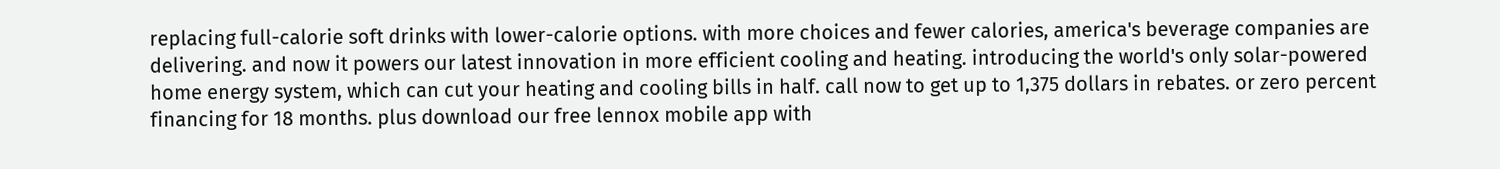replacing full-calorie soft drinks with lower-calorie options. with more choices and fewer calories, america's beverage companies are delivering. and now it powers our latest innovation in more efficient cooling and heating. introducing the world's only solar-powered home energy system, which can cut your heating and cooling bills in half. call now to get up to 1,375 dollars in rebates. or zero percent financing for 18 months. plus download our free lennox mobile app with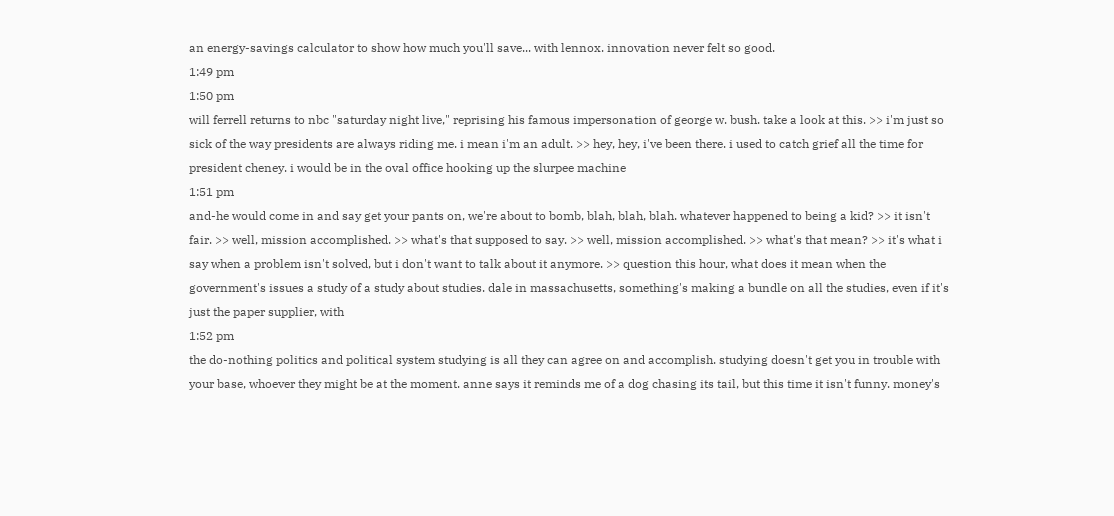an energy-savings calculator to show how much you'll save... with lennox. innovation never felt so good.
1:49 pm
1:50 pm
will ferrell returns to nbc "saturday night live," reprising his famous impersonation of george w. bush. take a look at this. >> i'm just so sick of the way presidents are always riding me. i mean i'm an adult. >> hey, hey, i've been there. i used to catch grief all the time for president cheney. i would be in the oval office hooking up the slurpee machine
1:51 pm
and-he would come in and say get your pants on, we're about to bomb, blah, blah, blah. whatever happened to being a kid? >> it isn't fair. >> well, mission accomplished. >> what's that supposed to say. >> well, mission accomplished. >> what's that mean? >> it's what i say when a problem isn't solved, but i don't want to talk about it anymore. >> question this hour, what does it mean when the government's issues a study of a study about studies. dale in massachusetts, something's making a bundle on all the studies, even if it's just the paper supplier, with
1:52 pm
the do-nothing politics and political system studying is all they can agree on and accomplish. studying doesn't get you in trouble with your base, whoever they might be at the moment. anne says it reminds me of a dog chasing its tail, but this time it isn't funny. money's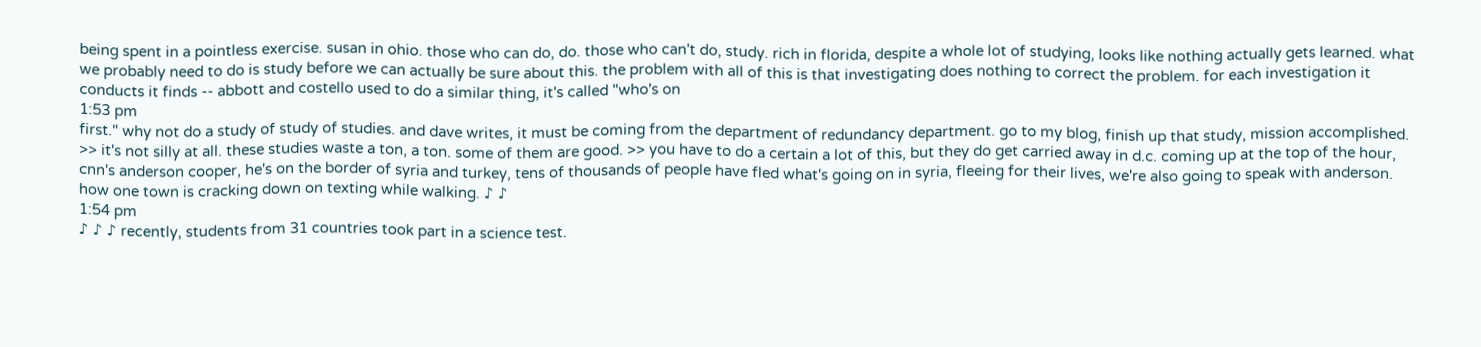being spent in a pointless exercise. susan in ohio. those who can do, do. those who can't do, study. rich in florida, despite a whole lot of studying, looks like nothing actually gets learned. what we probably need to do is study before we can actually be sure about this. the problem with all of this is that investigating does nothing to correct the problem. for each investigation it conducts it finds -- abbott and costello used to do a similar thing, it's called "who's on
1:53 pm
first." why not do a study of study of studies. and dave writes, it must be coming from the department of redundancy department. go to my blog, finish up that study, mission accomplished. >> it's not silly at all. these studies waste a ton, a ton. some of them are good. >> you have to do a certain a lot of this, but they do get carried away in d.c. coming up at the top of the hour, cnn's anderson cooper, he's on the border of syria and turkey, tens of thousands of people have fled what's going on in syria, fleeing for their lives, we're also going to speak with anderson. how one town is cracking down on texting while walking. ♪ ♪
1:54 pm
♪ ♪ ♪ recently, students from 31 countries took part in a science test.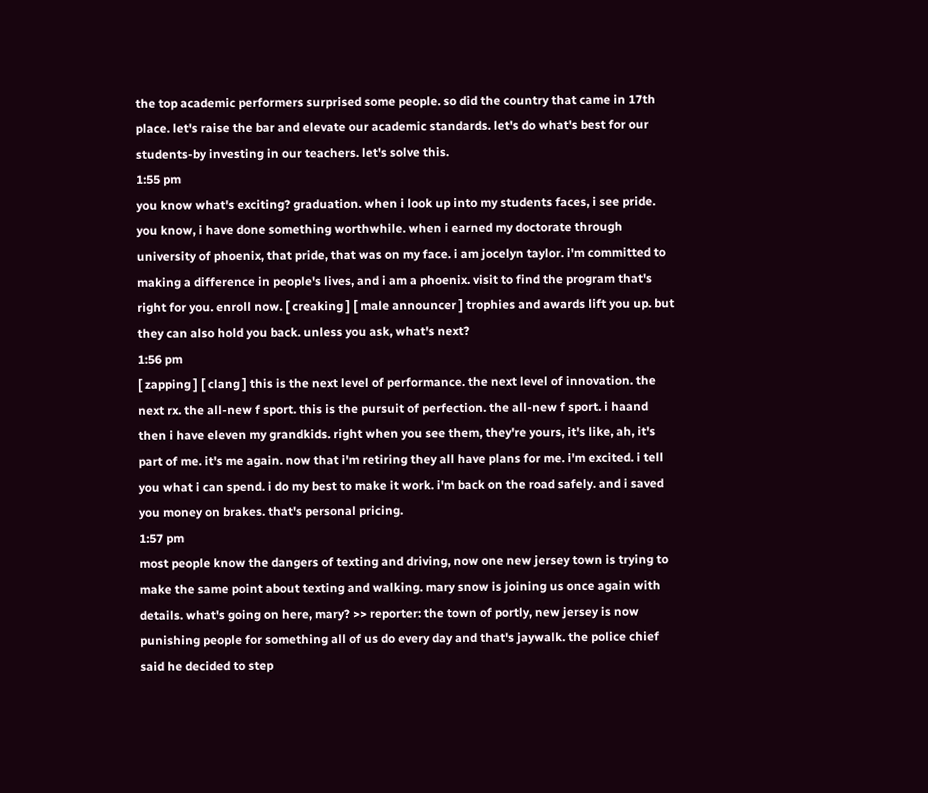the top academic performers surprised some people. so did the country that came in 17th place. let's raise the bar and elevate our academic standards. let's do what's best for our students-by investing in our teachers. let's solve this.
1:55 pm
you know what's exciting? graduation. when i look up into my students faces, i see pride. you know, i have done something worthwhile. when i earned my doctorate through university of phoenix, that pride, that was on my face. i am jocelyn taylor. i'm committed to making a difference in people's lives, and i am a phoenix. visit to find the program that's right for you. enroll now. [ creaking ] [ male announcer ] trophies and awards lift you up. but they can also hold you back. unless you ask, what's next?
1:56 pm
[ zapping ] [ clang ] this is the next level of performance. the next level of innovation. the next rx. the all-new f sport. this is the pursuit of perfection. the all-new f sport. i haand then i have eleven my grandkids. right when you see them, they're yours, it's like, ah, it's part of me. it's me again. now that i'm retiring they all have plans for me. i'm excited. i tell you what i can spend. i do my best to make it work. i'm back on the road safely. and i saved you money on brakes. that's personal pricing.
1:57 pm
most people know the dangers of texting and driving, now one new jersey town is trying to make the same point about texting and walking. mary snow is joining us once again with details. what's going on here, mary? >> reporter: the town of portly, new jersey is now punishing people for something all of us do every day and that's jaywalk. the police chief said he decided to step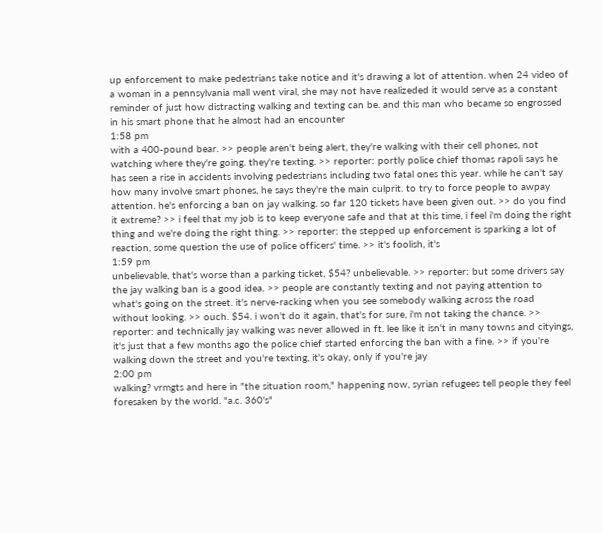up enforcement to make pedestrians take notice and it's drawing a lot of attention. when 24 video of a woman in a pennsylvania mall went viral, she may not have realizeded it would serve as a constant reminder of just how distracting walking and texting can be. and this man who became so engrossed in his smart phone that he almost had an encounter
1:58 pm
with a 400-pound bear. >> people aren't being alert, they're walking with their cell phones, not watching where they're going. they're texting. >> reporter: portly police chief thomas rapoli says he has seen a rise in accidents involving pedestrians including two fatal ones this year. while he can't say how many involve smart phones, he says they're the main culprit. to try to force people to awpay attention. he's enforcing a ban on jay walking. so far 120 tickets have been given out. >> do you find it extreme? >> i feel that my job is to keep everyone safe and that at this time, i feel i'm doing the right thing and we're doing the right thing. >> reporter: the stepped up enforcement is sparking a lot of reaction, some question the use of police officers' time. >> it's foolish, it's
1:59 pm
unbelievable, that's worse than a parking ticket, $54? unbelievable. >> reporter: but some drivers say the jay walking ban is a good idea. >> people are constantly texting and not paying attention to what's going on the street. it's nerve-racking when you see somebody walking across the road without looking. >> ouch. $54. i won't do it again, that's for sure, i'm not taking the chance. >> reporter: and technically jay walking was never allowed in ft. lee like it isn't in many towns and cityings, it's just that a few months ago the police chief started enforcing the ban with a fine. >> if you're walking down the street and you're texting, it's okay, only if you're jay
2:00 pm
walking? vrmgts and here in "the situation room," happening now, syrian refugees tell people they feel foresaken by the world. "a.c. 360's"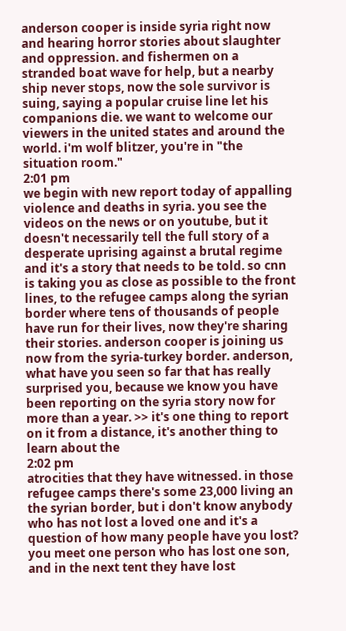anderson cooper is inside syria right now and hearing horror stories about slaughter and oppression. and fishermen on a stranded boat wave for help, but a nearby ship never stops, now the sole survivor is suing, saying a popular cruise line let his companions die. we want to welcome our viewers in the united states and around the world. i'm wolf blitzer, you're in "the situation room."
2:01 pm
we begin with new report today of appalling violence and deaths in syria. you see the videos on the news or on youtube, but it doesn't necessarily tell the full story of a desperate uprising against a brutal regime and it's a story that needs to be told. so cnn is taking you as close as possible to the front lines, to the refugee camps along the syrian border where tens of thousands of people have run for their lives, now they're sharing their stories. anderson cooper is joining us now from the syria-turkey border. anderson, what have you seen so far that has really surprised you, because we know you have been reporting on the syria story now for more than a year. >> it's one thing to report on it from a distance, it's another thing to learn about the
2:02 pm
atrocities that they have witnessed. in those refugee camps there's some 23,000 living an the syrian border, but i don't know anybody who has not lost a loved one and it's a question of how many people have you lost? you meet one person who has lost one son, and in the next tent they have lost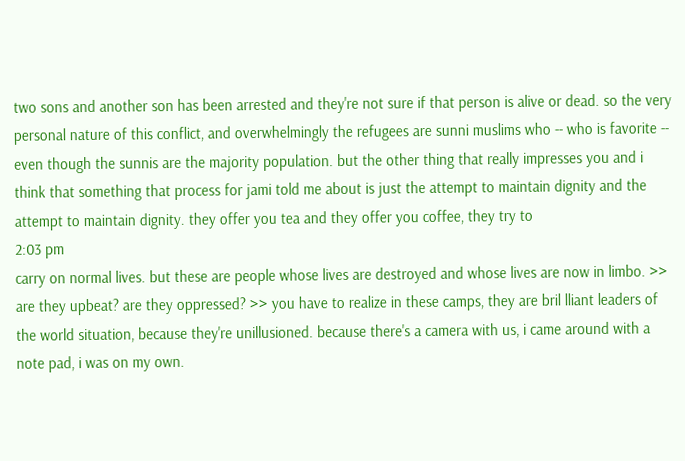two sons and another son has been arrested and they're not sure if that person is alive or dead. so the very personal nature of this conflict, and overwhelmingly the refugees are sunni muslims who -- who is favorite -- even though the sunnis are the majority population. but the other thing that really impresses you and i think that something that process for jami told me about is just the attempt to maintain dignity and the attempt to maintain dignity. they offer you tea and they offer you coffee, they try to
2:03 pm
carry on normal lives. but these are people whose lives are destroyed and whose lives are now in limbo. >> are they upbeat? are they oppressed? >> you have to realize in these camps, they are bril lliant leaders of the world situation, because they're unillusioned. because there's a camera with us, i came around with a note pad, i was on my own.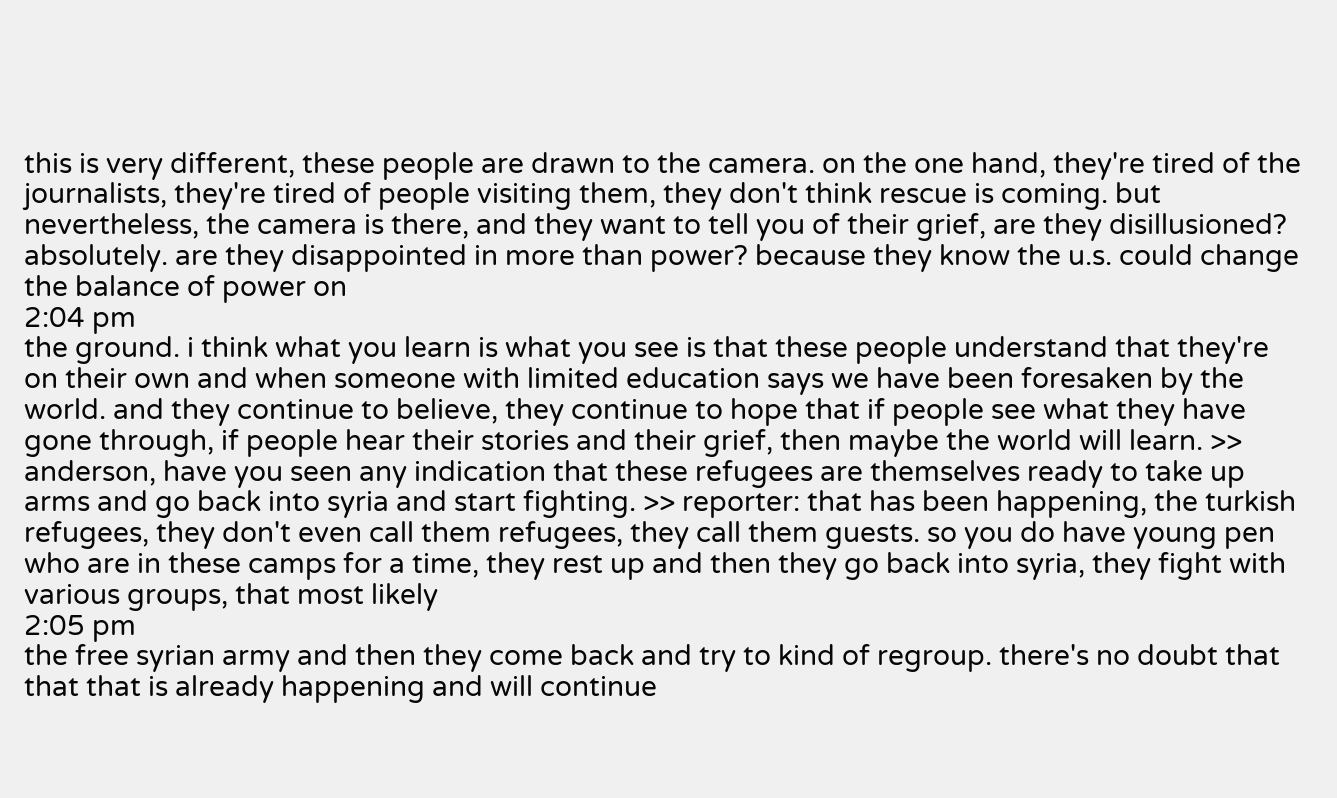this is very different, these people are drawn to the camera. on the one hand, they're tired of the journalists, they're tired of people visiting them, they don't think rescue is coming. but nevertheless, the camera is there, and they want to tell you of their grief, are they disillusioned? absolutely. are they disappointed in more than power? because they know the u.s. could change the balance of power on
2:04 pm
the ground. i think what you learn is what you see is that these people understand that they're on their own and when someone with limited education says we have been foresaken by the world. and they continue to believe, they continue to hope that if people see what they have gone through, if people hear their stories and their grief, then maybe the world will learn. >> anderson, have you seen any indication that these refugees are themselves ready to take up arms and go back into syria and start fighting. >> reporter: that has been happening, the turkish refugees, they don't even call them refugees, they call them guests. so you do have young pen who are in these camps for a time, they rest up and then they go back into syria, they fight with various groups, that most likely
2:05 pm
the free syrian army and then they come back and try to kind of regroup. there's no doubt that that that is already happening and will continue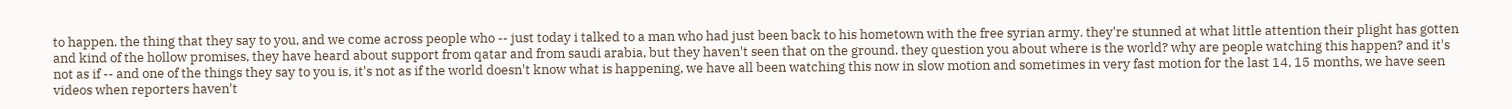to happen. the thing that they say to you, and we come across people who -- just today i talked to a man who had just been back to his hometown with the free syrian army. they're stunned at what little attention their plight has gotten and kind of the hollow promises, they have heard about support from qatar and from saudi arabia, but they haven't seen that on the ground. they question you about where is the world? why are people watching this happen? and it's not as if -- and one of the things they say to you is, it's not as if the world doesn't know what is happening, we have all been watching this now in slow motion and sometimes in very fast motion for the last 14, 15 months, we have seen videos when reporters haven't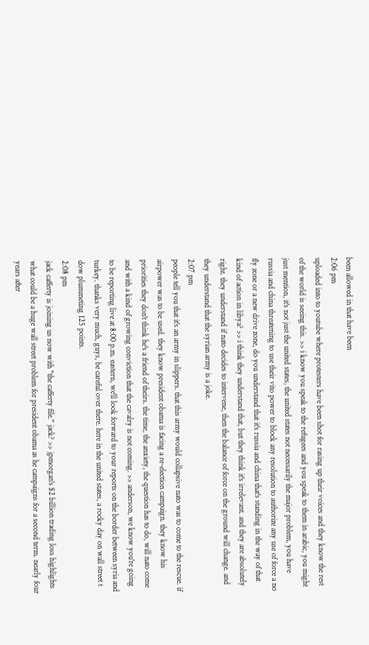been allowed in that have been
2:06 pm
uploaded into to youtube where protesters have been shot for rasing up their voices and they know the rest of the world is seeing this. >> i know you speak to the refugees and you speak to them in arabic, you might just mention, it's not just the united states, the united states not necessarily the major problem, you have russia and china threatening to use their vito power to block any resolution to authorize any use of force a no fly zone or a new drive zone, do you understand that it's russia and china that's standing in the way of that kind of action in libya? >> i think they understand that, but they think it's irrelevant. and they are absolutely right. they understand if nato decides to intervene, then the balance of force on the ground will change. and they understand that the syrian army is a joke.
2:07 pm
people tell you that it's an army in slippers. that this army would collapsive nato was to come to the rescue. if airpower was to be used. they know president obama is facing a re-election campaign. they know his priorities they don't think he's a friend of theirs. the time, the anxiety, the question has to do, will nato come and with a kind of growing conviction that the cavalry is not coming. >> anderson, we know you're going to be reporting live at 8:00 p.m. eastern, we'll look forward to your reports on the border between syria and turkey. thanks very much, guys, be careful over there. here in the united states, a rocky day on wall street t dow plummeting 125 points.
2:08 pm
jack cafferty is joining us now with "the cafferty file." jack? >> jpmorgan's $2 billion trading loss highlights what could be a huge wall street problem for president obama as he campaigns for a second term. nearly four years after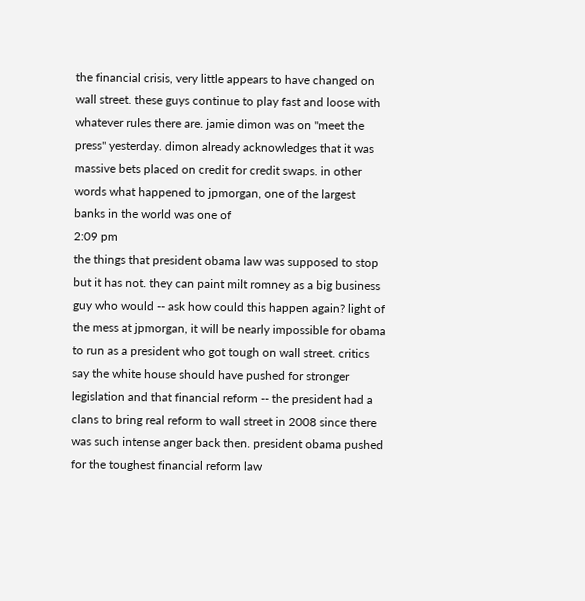the financial crisis, very little appears to have changed on wall street. these guys continue to play fast and loose with whatever rules there are. jamie dimon was on "meet the press" yesterday. dimon already acknowledges that it was massive bets placed on credit for credit swaps. in other words what happened to jpmorgan, one of the largest banks in the world was one of
2:09 pm
the things that president obama law was supposed to stop but it has not. they can paint milt romney as a big business guy who would -- ask how could this happen again? light of the mess at jpmorgan, it will be nearly impossible for obama to run as a president who got tough on wall street. critics say the white house should have pushed for stronger legislation and that financial reform -- the president had a clans to bring real reform to wall street in 2008 since there was such intense anger back then. president obama pushed for the toughest financial reform law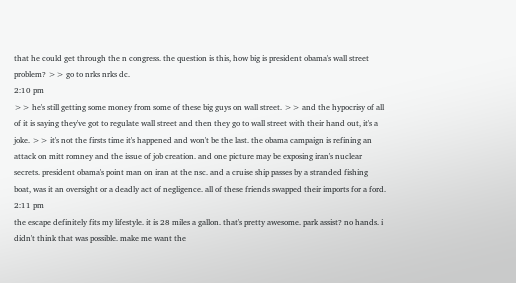that he could get through the n congress. the question is this, how big is president obama's wall street problem? >> go to nrks nrks dc.
2:10 pm
>> he's still getting some money from some of these big guys on wall street. >> and the hypocrisy of all of it is saying they've got to regulate wall street and then they go to wall street with their hand out, it's a joke. >> it's not the firsts time it's happened and won't be the last. the obama campaign is refining an attack on mitt romney and the issue of job creation. and one picture may be exposing iran's nuclear secrets. president obama's point man on iran at the nsc. and a cruise ship passes by a stranded fishing boat, was it an oversight or a deadly act of negligence. all of these friends swapped their imports for a ford.
2:11 pm
the escape definitely fits my lifestyle. it is 28 miles a gallon. that's pretty awesome. park assist? no hands. i didn't think that was possible. make me want the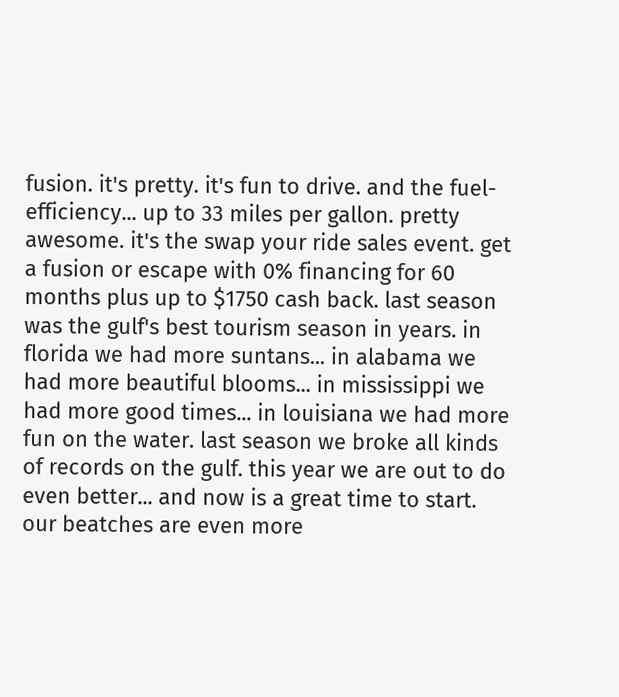fusion. it's pretty. it's fun to drive. and the fuel-efficiency... up to 33 miles per gallon. pretty awesome. it's the swap your ride sales event. get a fusion or escape with 0% financing for 60 months plus up to $1750 cash back. last season was the gulf's best tourism season in years. in florida we had more suntans... in alabama we had more beautiful blooms... in mississippi we had more good times... in louisiana we had more fun on the water. last season we broke all kinds of records on the gulf. this year we are out to do even better... and now is a great time to start. our beatches are even more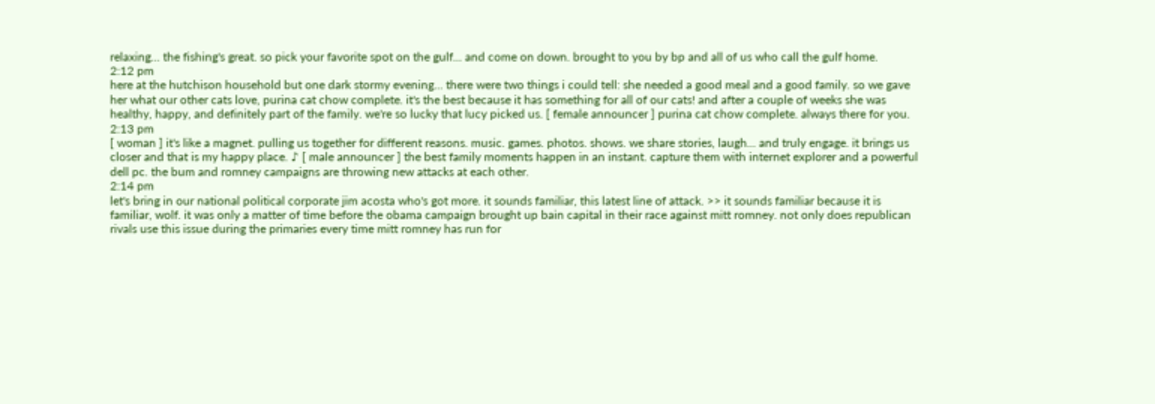relaxing... the fishing's great. so pick your favorite spot on the gulf... and come on down. brought to you by bp and all of us who call the gulf home.
2:12 pm
here at the hutchison household but one dark stormy evening... there were two things i could tell: she needed a good meal and a good family. so we gave her what our other cats love, purina cat chow complete. it's the best because it has something for all of our cats! and after a couple of weeks she was healthy, happy, and definitely part of the family. we're so lucky that lucy picked us. [ female announcer ] purina cat chow complete. always there for you.
2:13 pm
[ woman ] it's like a magnet. pulling us together for different reasons. music. games. photos. shows. we share stories, laugh... and truly engage. it brings us closer and that is my happy place. ♪ [ male announcer ] the best family moments happen in an instant. capture them with internet explorer and a powerful dell pc. the bum and romney campaigns are throwing new attacks at each other.
2:14 pm
let's bring in our national political corporate jim acosta who's got more. it sounds familiar, this latest line of attack. >> it sounds familiar because it is familiar, wolf. it was only a matter of time before the obama campaign brought up bain capital in their race against mitt romney. not only does republican rivals use this issue during the primaries every time mitt romney has run for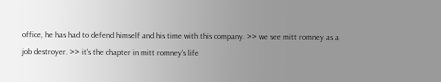office, he has had to defend himself and his time with this company. >> we see mitt romney as a job destroyer. >> it's the chapter in mitt romney's life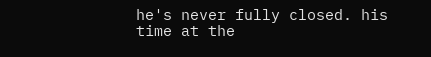he's never fully closed. his time at the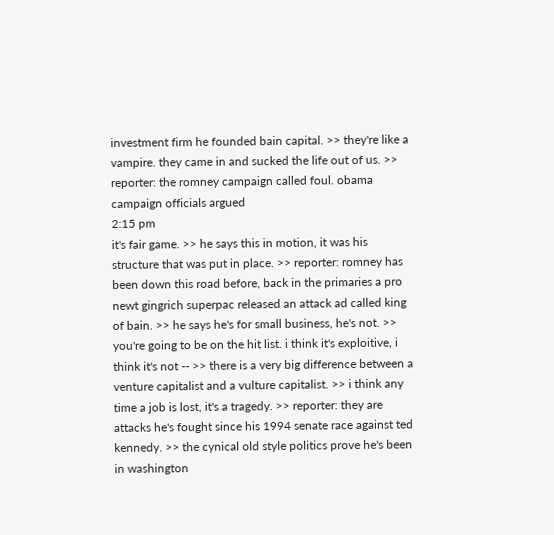investment firm he founded bain capital. >> they're like a vampire. they came in and sucked the life out of us. >> reporter: the romney campaign called foul. obama campaign officials argued
2:15 pm
it's fair game. >> he says this in motion, it was his structure that was put in place. >> reporter: romney has been down this road before, back in the primaries a pro newt gingrich superpac released an attack ad called king of bain. >> he says he's for small business, he's not. >> you're going to be on the hit list. i think it's exploitive, i think it's not -- >> there is a very big difference between a venture capitalist and a vulture capitalist. >> i think any time a job is lost, it's a tragedy. >> reporter: they are attacks he's fought since his 1994 senate race against ted kennedy. >> the cynical old style politics prove he's been in washington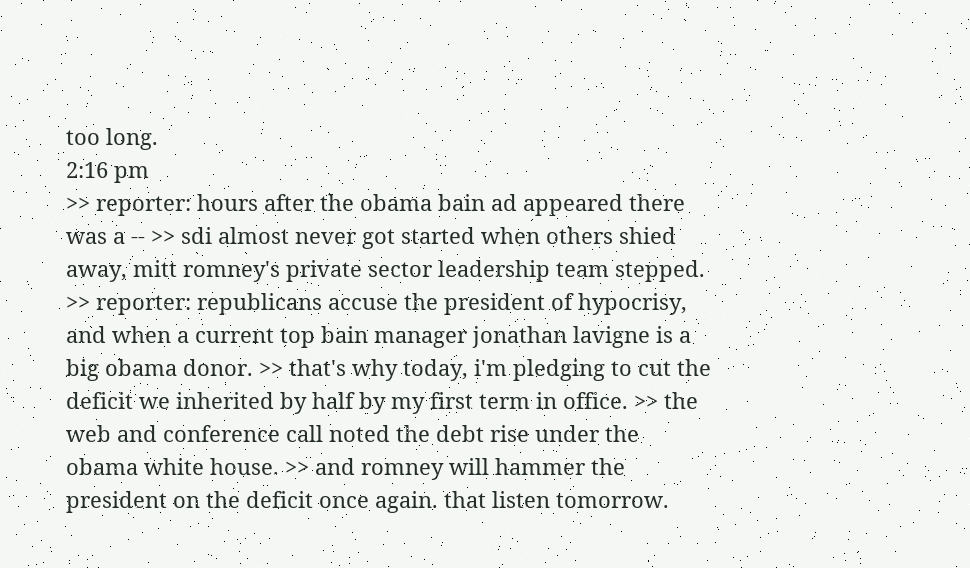too long.
2:16 pm
>> reporter: hours after the obama bain ad appeared there was a -- >> sdi almost never got started when others shied away, mitt romney's private sector leadership team stepped. >> reporter: republicans accuse the president of hypocrisy, and when a current top bain manager jonathan lavigne is a big obama donor. >> that's why today, i'm pledging to cut the deficit we inherited by half by my first term in office. >> the web and conference call noted the debt rise under the obama white house. >> and romney will hammer the president on the deficit once again. that listen tomorrow.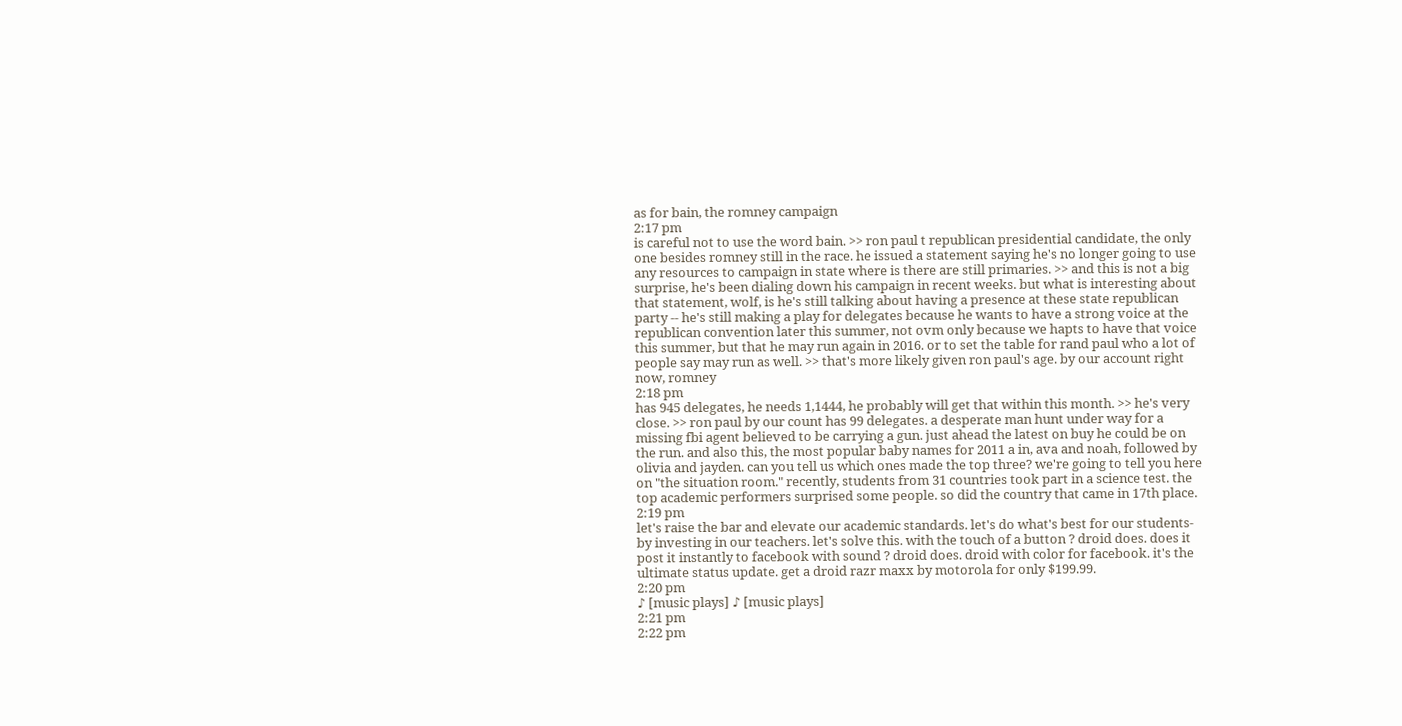as for bain, the romney campaign
2:17 pm
is careful not to use the word bain. >> ron paul t republican presidential candidate, the only one besides romney still in the race. he issued a statement saying he's no longer going to use any resources to campaign in state where is there are still primaries. >> and this is not a big surprise, he's been dialing down his campaign in recent weeks. but what is interesting about that statement, wolf, is he's still talking about having a presence at these state republican party -- he's still making a play for delegates because he wants to have a strong voice at the republican convention later this summer, not ovm only because we hapts to have that voice this summer, but that he may run again in 2016. or to set the table for rand paul who a lot of people say may run as well. >> that's more likely given ron paul's age. by our account right now, romney
2:18 pm
has 945 delegates, he needs 1,1444, he probably will get that within this month. >> he's very close. >> ron paul by our count has 99 delegates. a desperate man hunt under way for a missing fbi agent believed to be carrying a gun. just ahead the latest on buy he could be on the run. and also this, the most popular baby names for 2011 a in, ava and noah, followed by olivia and jayden. can you tell us which ones made the top three? we're going to tell you here on "the situation room." recently, students from 31 countries took part in a science test. the top academic performers surprised some people. so did the country that came in 17th place.
2:19 pm
let's raise the bar and elevate our academic standards. let's do what's best for our students-by investing in our teachers. let's solve this. with the touch of a button ? droid does. does it post it instantly to facebook with sound ? droid does. droid with color for facebook. it's the ultimate status update. get a droid razr maxx by motorola for only $199.99.
2:20 pm
♪ [music plays] ♪ [music plays]
2:21 pm
2:22 pm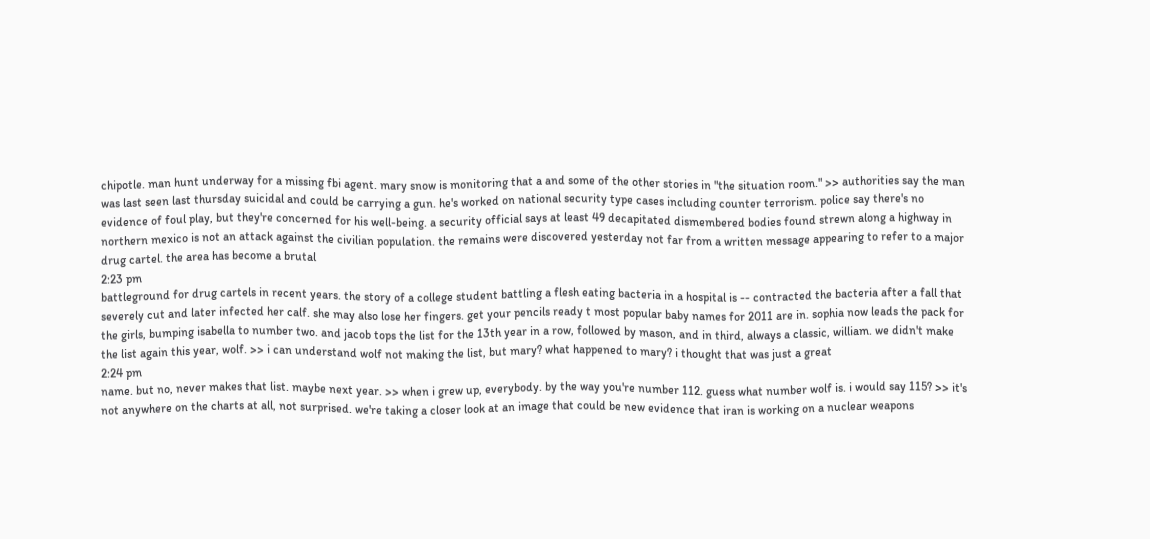chipotle. man hunt underway for a missing fbi agent. mary snow is monitoring that a and some of the other stories in "the situation room." >> authorities say the man was last seen last thursday suicidal and could be carrying a gun. he's worked on national security type cases including counter terrorism. police say there's no evidence of foul play, but they're concerned for his well-being. a security official says at least 49 decapitated dismembered bodies found strewn along a highway in northern mexico is not an attack against the civilian population. the remains were discovered yesterday not far from a written message appearing to refer to a major drug cartel. the area has become a brutal
2:23 pm
battleground for drug cartels in recent years. the story of a college student battling a flesh eating bacteria in a hospital is -- contracted the bacteria after a fall that severely cut and later infected her calf. she may also lose her fingers. get your pencils ready t most popular baby names for 2011 are in. sophia now leads the pack for the girls, bumping isabella to number two. and jacob tops the list for the 13th year in a row, followed by mason, and in third, always a classic, william. we didn't make the list again this year, wolf. >> i can understand wolf not making the list, but mary? what happened to mary? i thought that was just a great
2:24 pm
name. but no, never makes that list. maybe next year. >> when i grew up, everybody. by the way you're number 112. guess what number wolf is. i would say 115? >> it's not anywhere on the charts at all, not surprised. we're taking a closer look at an image that could be new evidence that iran is working on a nuclear weapons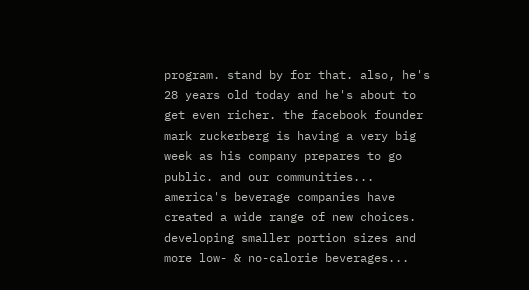program. stand by for that. also, he's 28 years old today and he's about to get even richer. the facebook founder mark zuckerberg is having a very big week as his company prepares to go public. and our communities... america's beverage companies have created a wide range of new choices. developing smaller portion sizes and more low- & no-calorie beverages...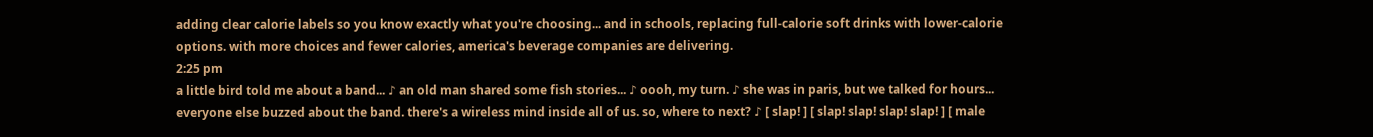adding clear calorie labels so you know exactly what you're choosing... and in schools, replacing full-calorie soft drinks with lower-calorie options. with more choices and fewer calories, america's beverage companies are delivering.
2:25 pm
a little bird told me about a band... ♪ an old man shared some fish stories... ♪ oooh, my turn. ♪ she was in paris, but we talked for hours... everyone else buzzed about the band. there's a wireless mind inside all of us. so, where to next? ♪ [ slap! ] [ slap! slap! slap! slap! ] [ male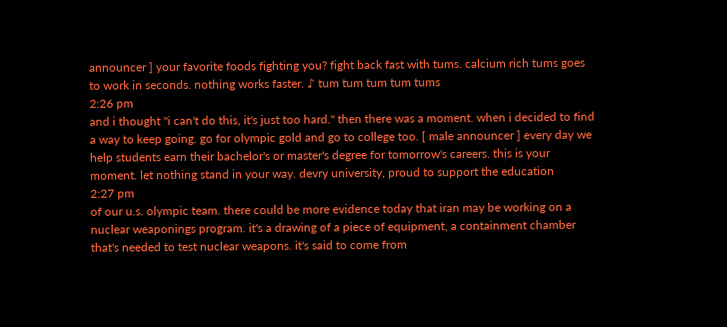announcer ] your favorite foods fighting you? fight back fast with tums. calcium rich tums goes to work in seconds. nothing works faster. ♪ tum tum tum tum tums
2:26 pm
and i thought "i can't do this, it's just too hard." then there was a moment. when i decided to find a way to keep going. go for olympic gold and go to college too. [ male announcer ] every day we help students earn their bachelor's or master's degree for tomorrow's careers. this is your moment. let nothing stand in your way. devry university, proud to support the education
2:27 pm
of our u.s. olympic team. there could be more evidence today that iran may be working on a nuclear weaponings program. it's a drawing of a piece of equipment, a containment chamber that's needed to test nuclear weapons. it's said to come from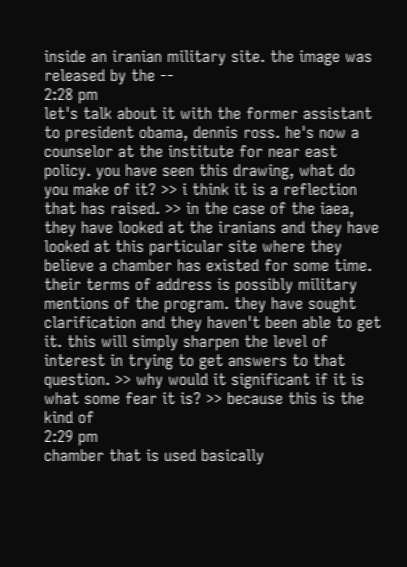inside an iranian military site. the image was released by the --
2:28 pm
let's talk about it with the former assistant to president obama, dennis ross. he's now a counselor at the institute for near east policy. you have seen this drawing, what do you make of it? >> i think it is a reflection that has raised. >> in the case of the iaea, they have looked at the iranians and they have looked at this particular site where they believe a chamber has existed for some time. their terms of address is possibly military mentions of the program. they have sought clarification and they haven't been able to get it. this will simply sharpen the level of interest in trying to get answers to that question. >> why would it significant if it is what some fear it is? >> because this is the kind of
2:29 pm
chamber that is used basically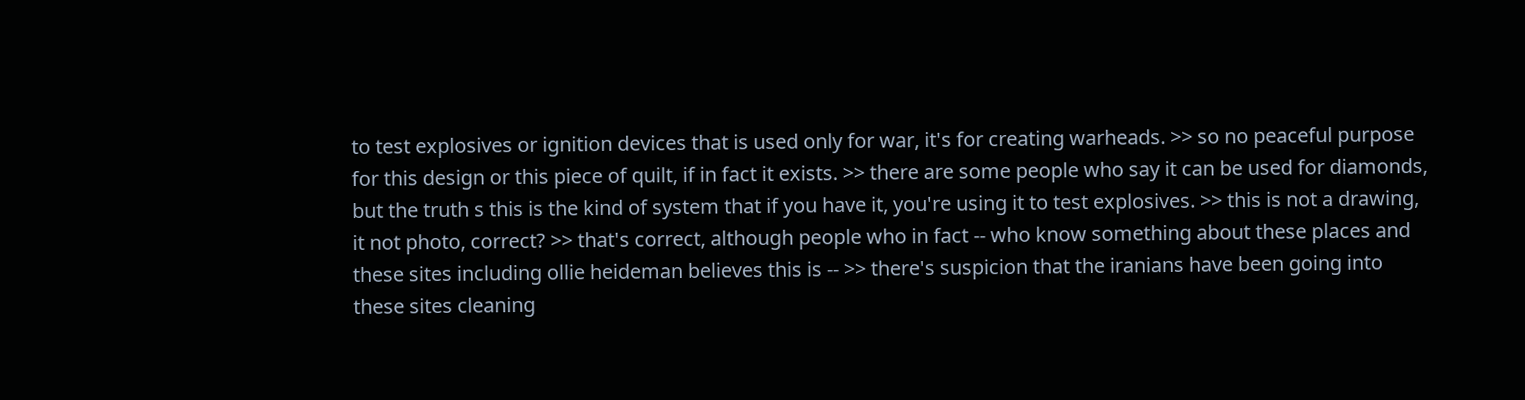to test explosives or ignition devices that is used only for war, it's for creating warheads. >> so no peaceful purpose for this design or this piece of quilt, if in fact it exists. >> there are some people who say it can be used for diamonds, but the truth s this is the kind of system that if you have it, you're using it to test explosives. >> this is not a drawing, it not photo, correct? >> that's correct, although people who in fact -- who know something about these places and these sites including ollie heideman believes this is -- >> there's suspicion that the iranians have been going into these sites cleaning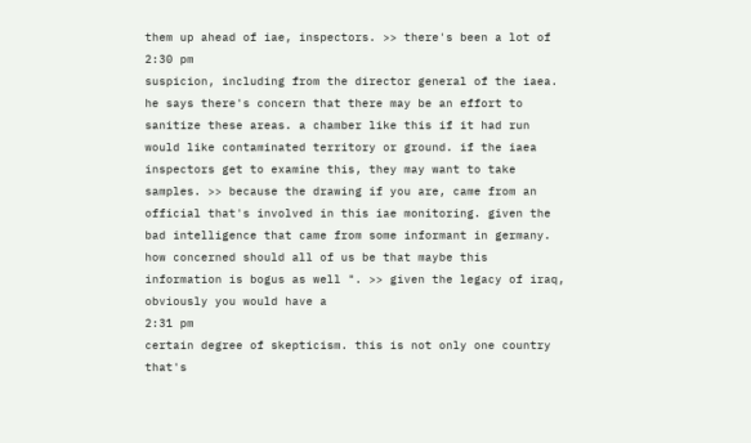them up ahead of iae, inspectors. >> there's been a lot of
2:30 pm
suspicion, including from the director general of the iaea. he says there's concern that there may be an effort to sanitize these areas. a chamber like this if it had run would like contaminated territory or ground. if the iaea inspectors get to examine this, they may want to take samples. >> because the drawing if you are, came from an official that's involved in this iae monitoring. given the bad intelligence that came from some informant in germany. how concerned should all of us be that maybe this information is bogus as well ". >> given the legacy of iraq, obviously you would have a
2:31 pm
certain degree of skepticism. this is not only one country that's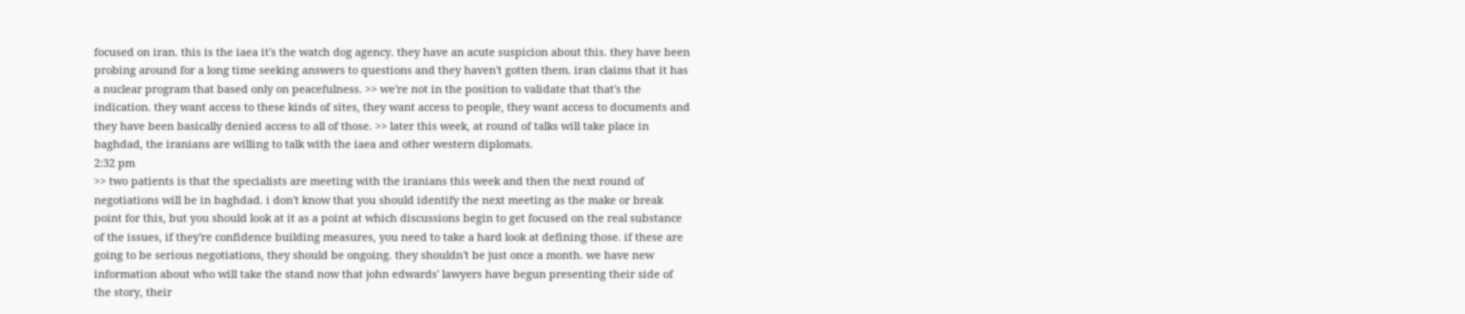focused on iran. this is the iaea it's the watch dog agency. they have an acute suspicion about this. they have been probing around for a long time seeking answers to questions and they haven't gotten them. iran claims that it has a nuclear program that based only on peacefulness. >> we're not in the position to validate that that's the indication. they want access to these kinds of sites, they want access to people, they want access to documents and they have been basically denied access to all of those. >> later this week, at round of talks will take place in baghdad, the iranians are willing to talk with the iaea and other western diplomats.
2:32 pm
>> two patients is that the specialists are meeting with the iranians this week and then the next round of negotiations will be in baghdad. i don't know that you should identify the next meeting as the make or break point for this, but you should look at it as a point at which discussions begin to get focused on the real substance of the issues, if they're confidence building measures, you need to take a hard look at defining those. if these are going to be serious negotiations, they should be ongoing. they shouldn't be just once a month. we have new information about who will take the stand now that john edwards' lawyers have begun presenting their side of the story, their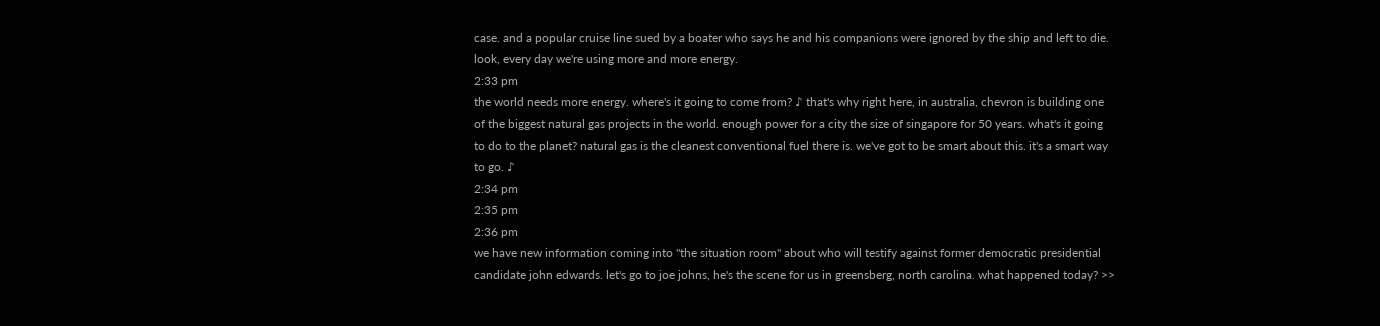case. and a popular cruise line sued by a boater who says he and his companions were ignored by the ship and left to die. look, every day we're using more and more energy.
2:33 pm
the world needs more energy. where's it going to come from? ♪ that's why right here, in australia, chevron is building one of the biggest natural gas projects in the world. enough power for a city the size of singapore for 50 years. what's it going to do to the planet? natural gas is the cleanest conventional fuel there is. we've got to be smart about this. it's a smart way to go. ♪
2:34 pm
2:35 pm
2:36 pm
we have new information coming into "the situation room" about who will testify against former democratic presidential candidate john edwards. let's go to joe johns, he's the scene for us in greensberg, north carolina. what happened today? >>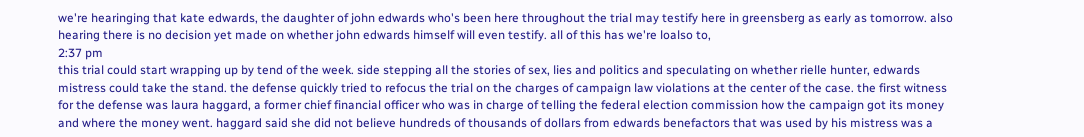we're hearinging that kate edwards, the daughter of john edwards who's been here throughout the trial may testify here in greensberg as early as tomorrow. also hearing there is no decision yet made on whether john edwards himself will even testify. all of this has we're loalso to,
2:37 pm
this trial could start wrapping up by tend of the week. side stepping all the stories of sex, lies and politics and speculating on whether rielle hunter, edwards mistress could take the stand. the defense quickly tried to refocus the trial on the charges of campaign law violations at the center of the case. the first witness for the defense was laura haggard, a former chief financial officer who was in charge of telling the federal election commission how the campaign got its money and where the money went. haggard said she did not believe hundreds of thousands of dollars from edwards benefactors that was used by his mistress was a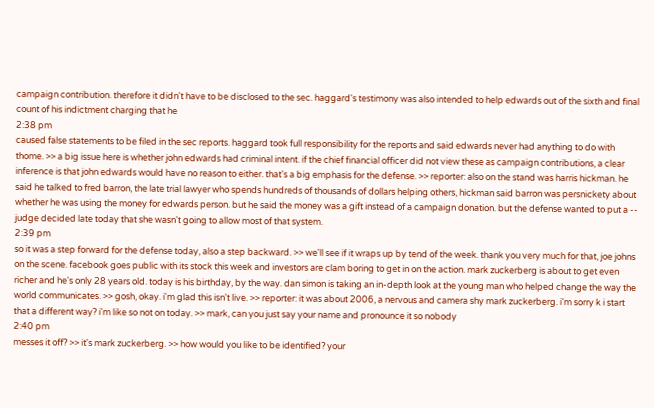campaign contribution. therefore it didn't have to be disclosed to the sec. haggard's testimony was also intended to help edwards out of the sixth and final count of his indictment charging that he
2:38 pm
caused false statements to be filed in the sec reports. haggard took full responsibility for the reports and said edwards never had anything to do with thome. >> a big issue here is whether john edwards had criminal intent. if the chief financial officer did not view these as campaign contributions, a clear inference is that john edwards would have no reason to either. that's a big emphasis for the defense. >> reporter: also on the stand was harris hickman. he said he talked to fred barron, the late trial lawyer who spends hundreds of thousands of dollars helping others, hickman said barron was persnickety about whether he was using the money for edwards person. but he said the money was a gift instead of a campaign donation. but the defense wanted to put a -- judge decided late today that she wasn't going to allow most of that system.
2:39 pm
so it was a step forward for the defense today, also a step backward. >> we'll see if it wraps up by tend of the week. thank you very much for that, joe johns on the scene. facebook goes public with its stock this week and investors are clam boring to get in on the action. mark zuckerberg is about to get even richer and he's only 28 years old. today is his birthday, by the way. dan simon is taking an in-depth look at the young man who helped change the way the world communicates. >> gosh, okay. i'm glad this isn't live. >> reporter: it was about 2006, a nervous and camera shy mark zuckerberg. i'm sorry k i start that a different way? i'm like so not on today. >> mark, can you just say your name and pronounce it so nobody
2:40 pm
messes it off? >> it's mark zuckerberg. >> how would you like to be identified? your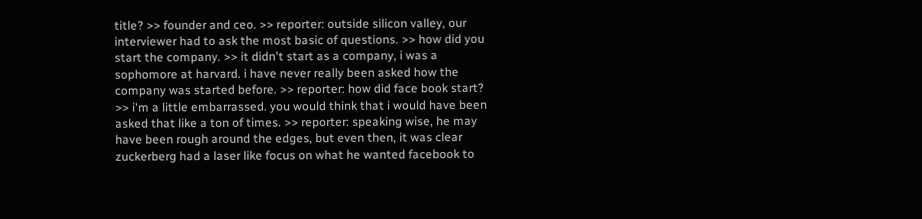title? >> founder and ceo. >> reporter: outside silicon valley, our interviewer had to ask the most basic of questions. >> how did you start the company. >> it didn't start as a company, i was a sophomore at harvard. i have never really been asked how the company was started before. >> reporter: how did face book start? >> i'm a little embarrassed. you would think that i would have been asked that like a ton of times. >> reporter: speaking wise, he may have been rough around the edges, but even then, it was clear zuckerberg had a laser like focus on what he wanted facebook to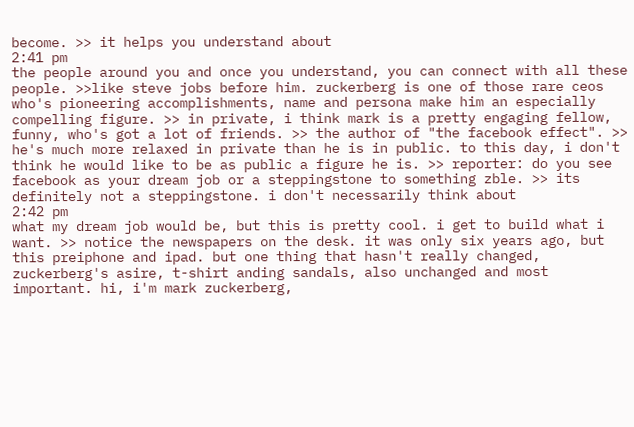become. >> it helps you understand about
2:41 pm
the people around you and once you understand, you can connect with all these people. >>like steve jobs before him. zuckerberg is one of those rare ceos who's pioneering accomplishments, name and persona make him an especially compelling figure. >> in private, i think mark is a pretty engaging fellow, funny, who's got a lot of friends. >> the author of "the facebook effect". >> he's much more relaxed in private than he is in public. to this day, i don't think he would like to be as public a figure he is. >> reporter: do you see facebook as your dream job or a steppingstone to something zble. >> its definitely not a steppingstone. i don't necessarily think about
2:42 pm
what my dream job would be, but this is pretty cool. i get to build what i want. >> notice the newspapers on the desk. it was only six years ago, but this preiphone and ipad. but one thing that hasn't really changed, zuckerberg's asire, t-shirt anding sandals, also unchanged and most important. hi, i'm mark zuckerberg,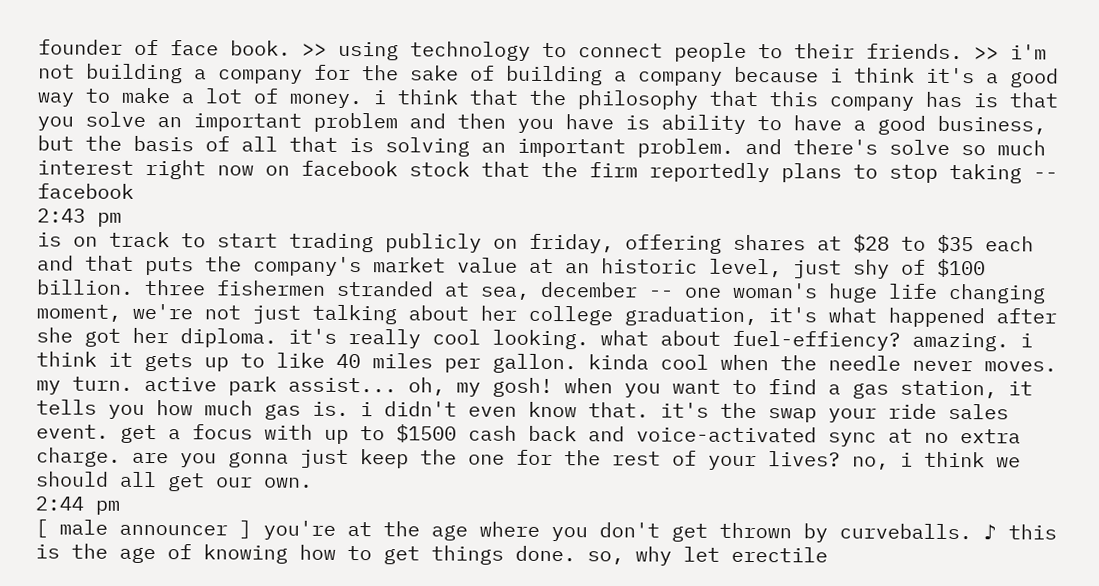founder of face book. >> using technology to connect people to their friends. >> i'm not building a company for the sake of building a company because i think it's a good way to make a lot of money. i think that the philosophy that this company has is that you solve an important problem and then you have is ability to have a good business, but the basis of all that is solving an important problem. and there's solve so much interest right now on facebook stock that the firm reportedly plans to stop taking -- facebook
2:43 pm
is on track to start trading publicly on friday, offering shares at $28 to $35 each and that puts the company's market value at an historic level, just shy of $100 billion. three fishermen stranded at sea, december -- one woman's huge life changing moment, we're not just talking about her college graduation, it's what happened after she got her diploma. it's really cool looking. what about fuel-effiency? amazing. i think it gets up to like 40 miles per gallon. kinda cool when the needle never moves. my turn. active park assist... oh, my gosh! when you want to find a gas station, it tells you how much gas is. i didn't even know that. it's the swap your ride sales event. get a focus with up to $1500 cash back and voice-activated sync at no extra charge. are you gonna just keep the one for the rest of your lives? no, i think we should all get our own.
2:44 pm
[ male announcer ] you're at the age where you don't get thrown by curveballs. ♪ this is the age of knowing how to get things done. so, why let erectile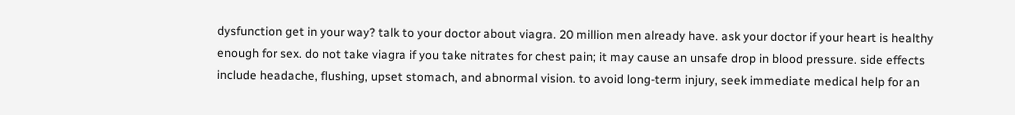dysfunction get in your way? talk to your doctor about viagra. 20 million men already have. ask your doctor if your heart is healthy enough for sex. do not take viagra if you take nitrates for chest pain; it may cause an unsafe drop in blood pressure. side effects include headache, flushing, upset stomach, and abnormal vision. to avoid long-term injury, seek immediate medical help for an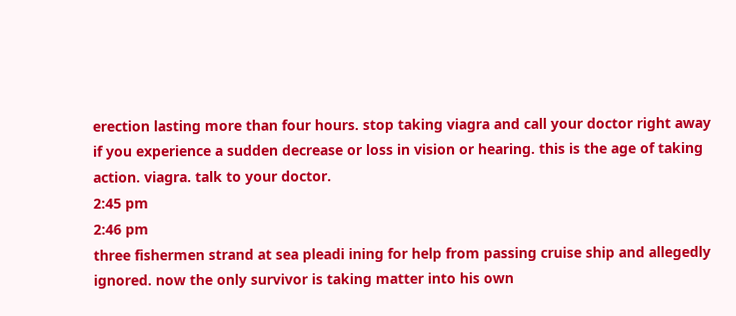erection lasting more than four hours. stop taking viagra and call your doctor right away if you experience a sudden decrease or loss in vision or hearing. this is the age of taking action. viagra. talk to your doctor.
2:45 pm
2:46 pm
three fishermen strand at sea pleadi ining for help from passing cruise ship and allegedly ignored. now the only survivor is taking matter into his own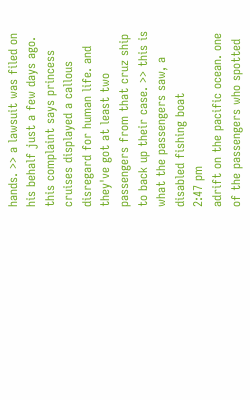hands. >> a lawsuit was filed on his behalf just a few days ago. this complaint says princess cruises displayed a callous disregard for human life. and they've got at least two passengers from that cruz ship to back up their case. >> this is what the passengers saw, a disabled fishing boat
2:47 pm
adrift on the pacific ocean. one of the passengers who spotted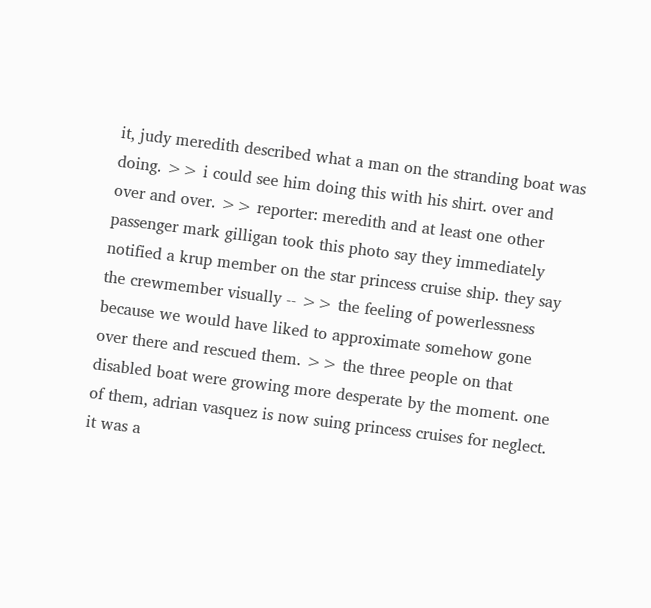it, judy meredith described what a man on the stranding boat was doing. >> i could see him doing this with his shirt. over and over and over. >> reporter: meredith and at least one other passenger mark gilligan took this photo say they immediately notified a krup member on the star princess cruise ship. they say the crewmember visually -- >> the feeling of powerlessness because we would have liked to approximate somehow gone over there and rescued them. >> the three people on that disabled boat were growing more desperate by the moment. one of them, adrian vasquez is now suing princess cruises for neglect. it was a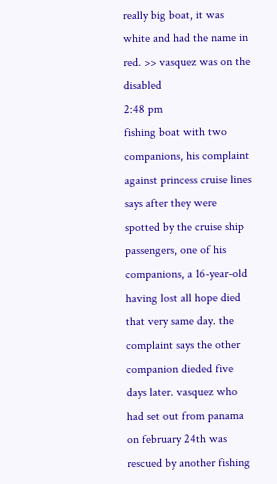really big boat, it was white and had the name in red. >> vasquez was on the disabled
2:48 pm
fishing boat with two companions, his complaint against princess cruise lines says after they were spotted by the cruise ship passengers, one of his companions, a 16-year-old having lost all hope died that very same day. the complaint says the other companion dieded five days later. vasquez who had set out from panama on february 24th was rescued by another fishing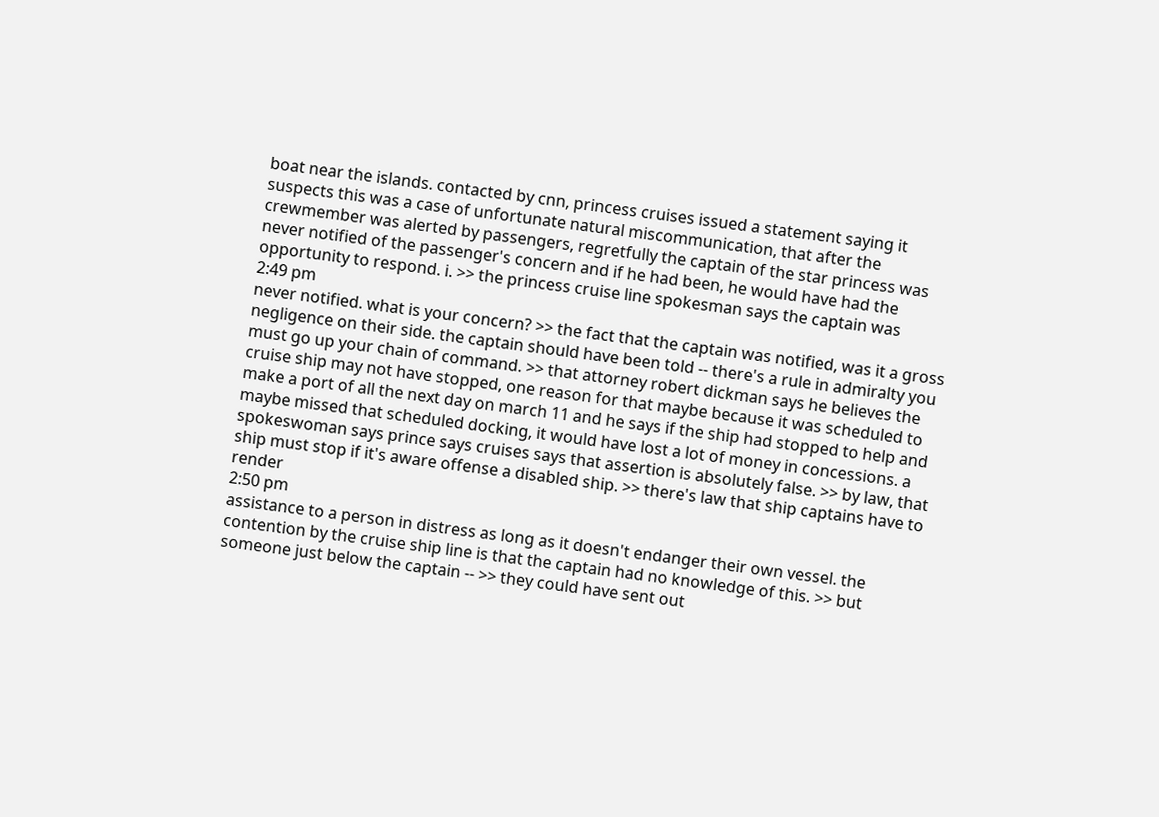boat near the islands. contacted by cnn, princess cruises issued a statement saying it suspects this was a case of unfortunate natural miscommunication, that after the crewmember was alerted by passengers, regretfully the captain of the star princess was never notified of the passenger's concern and if he had been, he would have had the opportunity to respond. i. >> the princess cruise line spokesman says the captain was
2:49 pm
never notified. what is your concern? >> the fact that the captain was notified, was it a gross negligence on their side. the captain should have been told -- there's a rule in admiralty you must go up your chain of command. >> that attorney robert dickman says he believes the cruise ship may not have stopped, one reason for that maybe because it was scheduled to make a port of all the next day on march 11 and he says if the ship had stopped to help and maybe missed that scheduled docking, it would have lost a lot of money in concessions. a spokeswoman says prince says cruises says that assertion is absolutely false. >> by law, that ship must stop if it's aware offense a disabled ship. >> there's law that ship captains have to render
2:50 pm
assistance to a person in distress as long as it doesn't endanger their own vessel. the contention by the cruise ship line is that the captain had no knowledge of this. >> but someone just below the captain -- >> they could have sent out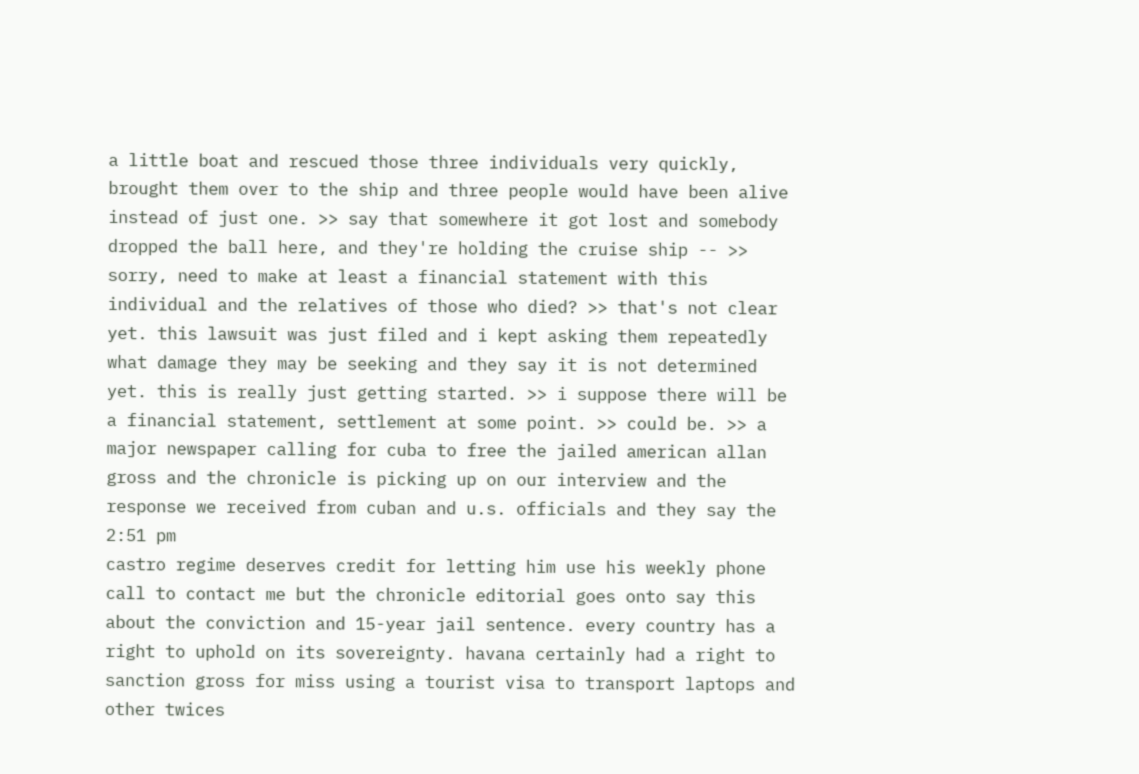a little boat and rescued those three individuals very quickly, brought them over to the ship and three people would have been alive instead of just one. >> say that somewhere it got lost and somebody dropped the ball here, and they're holding the cruise ship -- >> sorry, need to make at least a financial statement with this individual and the relatives of those who died? >> that's not clear yet. this lawsuit was just filed and i kept asking them repeatedly what damage they may be seeking and they say it is not determined yet. this is really just getting started. >> i suppose there will be a financial statement, settlement at some point. >> could be. >> a major newspaper calling for cuba to free the jailed american allan gross and the chronicle is picking up on our interview and the response we received from cuban and u.s. officials and they say the
2:51 pm
castro regime deserves credit for letting him use his weekly phone call to contact me but the chronicle editorial goes onto say this about the conviction and 15-year jail sentence. every country has a right to uphold on its sovereignty. havana certainly had a right to sanction gross for miss using a tourist visa to transport laptops and other twices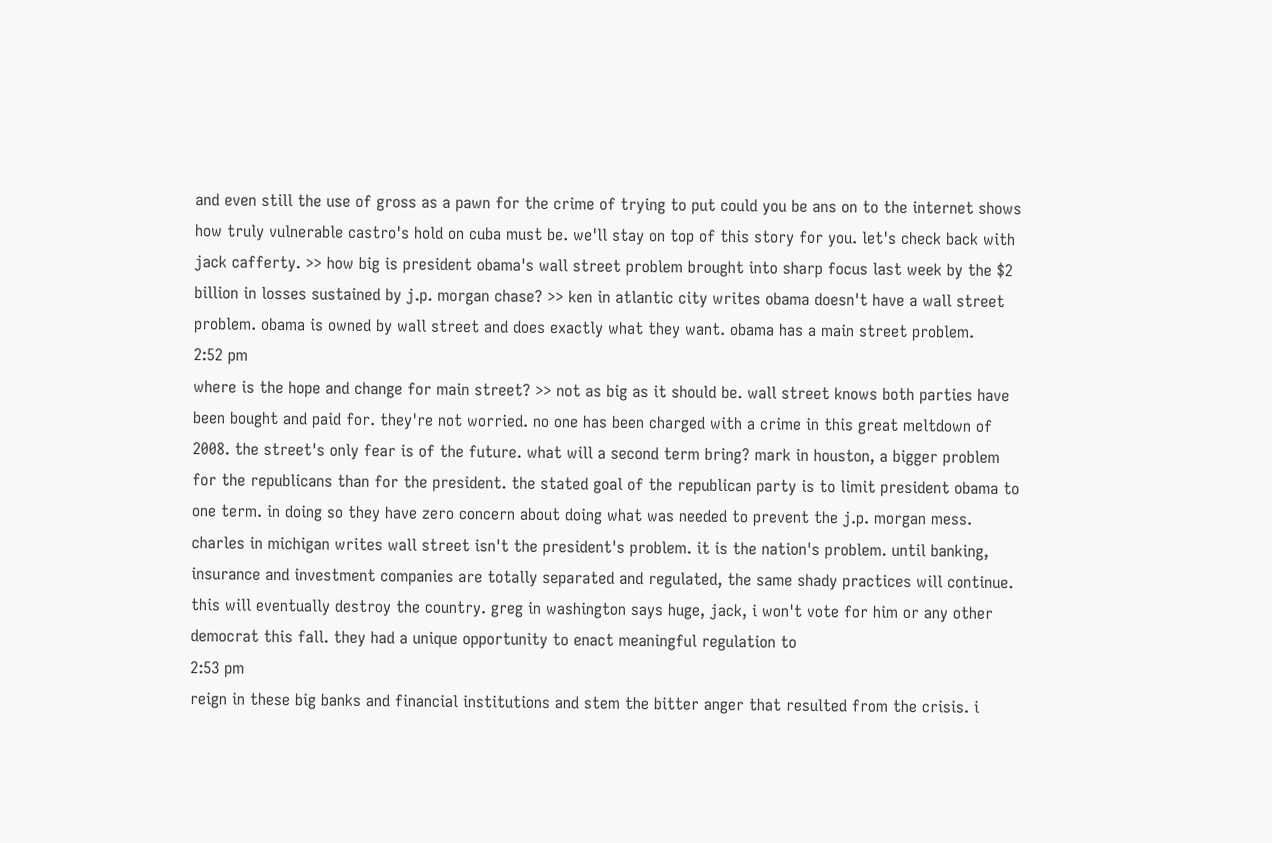and even still the use of gross as a pawn for the crime of trying to put could you be ans on to the internet shows how truly vulnerable castro's hold on cuba must be. we'll stay on top of this story for you. let's check back with jack cafferty. >> how big is president obama's wall street problem brought into sharp focus last week by the $2 billion in losses sustained by j.p. morgan chase? >> ken in atlantic city writes obama doesn't have a wall street problem. obama is owned by wall street and does exactly what they want. obama has a main street problem.
2:52 pm
where is the hope and change for main street? >> not as big as it should be. wall street knows both parties have been bought and paid for. they're not worried. no one has been charged with a crime in this great meltdown of 2008. the street's only fear is of the future. what will a second term bring? mark in houston, a bigger problem for the republicans than for the president. the stated goal of the republican party is to limit president obama to one term. in doing so they have zero concern about doing what was needed to prevent the j.p. morgan mess. charles in michigan writes wall street isn't the president's problem. it is the nation's problem. until banking, insurance and investment companies are totally separated and regulated, the same shady practices will continue. this will eventually destroy the country. greg in washington says huge, jack, i won't vote for him or any other democrat this fall. they had a unique opportunity to enact meaningful regulation to
2:53 pm
reign in these big banks and financial institutions and stem the bitter anger that resulted from the crisis. i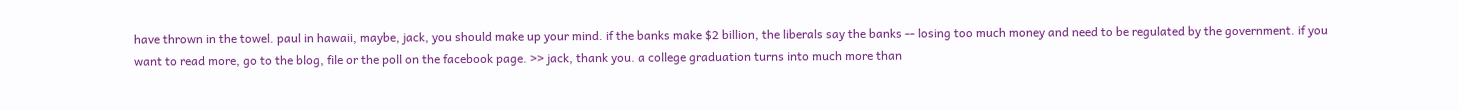have thrown in the towel. paul in hawaii, maybe, jack, you should make up your mind. if the banks make $2 billion, the liberals say the banks -- losing too much money and need to be regulated by the government. if you want to read more, go to the blog, file or the poll on the facebook page. >> jack, thank you. a college graduation turns into much more than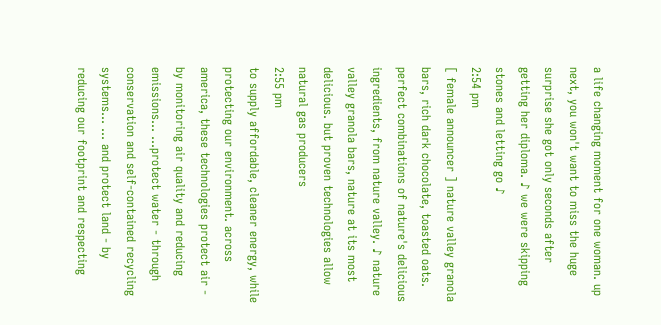a life changing moment for one woman. up next, you won't want to miss the huge surprise she got only seconds after getting her diploma. ♪ we were skipping stones and letting go ♪
2:54 pm
[ female announcer ] nature valley granola bars, rich dark chocolate, toasted oats. perfect combinations of nature's delicious ingredients, from nature valley. ♪ nature valley granola bars, nature at its most delicious. but proven technologies allow natural gas producers
2:55 pm
to supply affordable, cleaner energy, while protecting our environment. across america, these technologies protect air - by monitoring air quality and reducing emissions... ...protect water - through conservation and self-contained recycling systems... ... and protect land - by reducing our footprint and respecting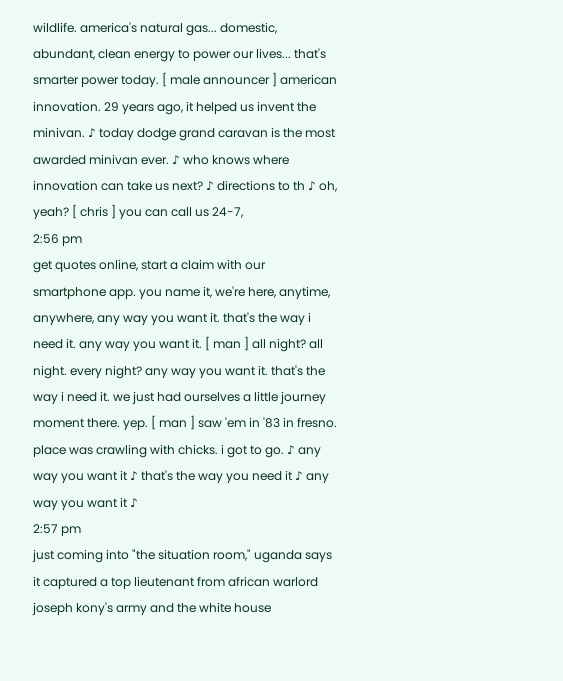wildlife. america's natural gas... domestic, abundant, clean energy to power our lives... that's smarter power today. [ male announcer ] american innovation. 29 years ago, it helped us invent the minivan. ♪ today dodge grand caravan is the most awarded minivan ever. ♪ who knows where innovation can take us next? ♪ directions to th ♪ oh, yeah? [ chris ] you can call us 24-7,
2:56 pm
get quotes online, start a claim with our smartphone app. you name it, we're here, anytime, anywhere, any way you want it. that's the way i need it. any way you want it. [ man ] all night? all night. every night? any way you want it. that's the way i need it. we just had ourselves a little journey moment there. yep. [ man ] saw 'em in '83 in fresno. place was crawling with chicks. i got to go. ♪ any way you want it ♪ that's the way you need it ♪ any way you want it ♪
2:57 pm
just coming into "the situation room," uganda says it captured a top lieutenant from african warlord joseph kony's army and the white house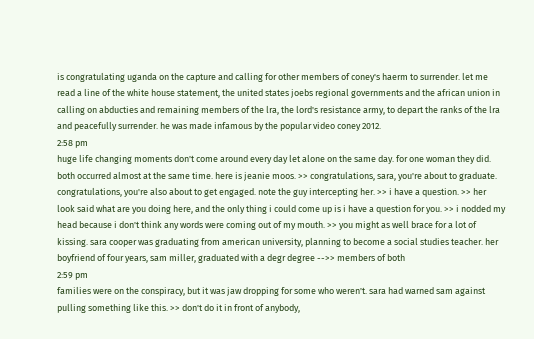is congratulating uganda on the capture and calling for other members of coney's haerm to surrender. let me read a line of the white house statement, the united states joebs regional governments and the african union in calling on abducties and remaining members of the lra, the lord's resistance army, to depart the ranks of the lra and peacefully surrender. he was made infamous by the popular video coney 2012.
2:58 pm
huge life changing moments don't come around every day let alone on the same day. for one woman they did. both occurred almost at the same time. here is jeanie moos. >> congratulations, sara, you're about to graduate. congratulations, you're also about to get engaged. note the guy intercepting her. >> i have a question. >> her look said what are you doing here, and the only thing i could come up is i have a question for you. >> i nodded my head because i don't think any words were coming out of my mouth. >> you might as well brace for a lot of kissing. sara cooper was graduating from american university, planning to become a social studies teacher. her boyfriend of four years, sam miller, graduated with a degr degree -->> members of both
2:59 pm
families were on the conspiracy, but it was jaw dropping for some who weren't. sara had warned sam against pulling something like this. >> don't do it in front of anybody,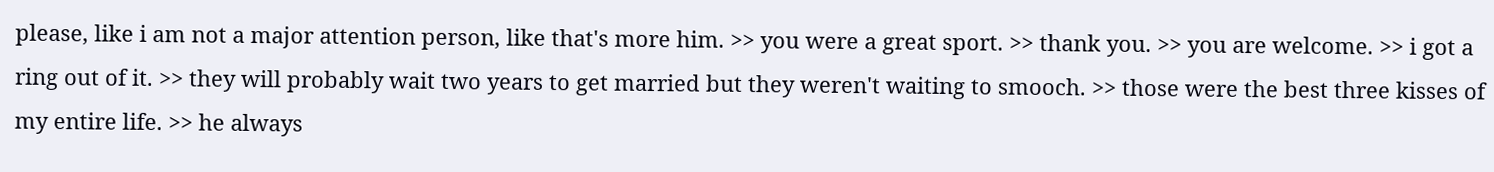please, like i am not a major attention person, like that's more him. >> you were a great sport. >> thank you. >> you are welcome. >> i got a ring out of it. >> they will probably wait two years to get married but they weren't waiting to smooch. >> those were the best three kisses of my entire life. >> he always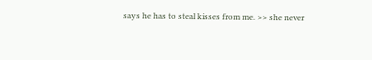says he has to steal kisses from me. >> she never